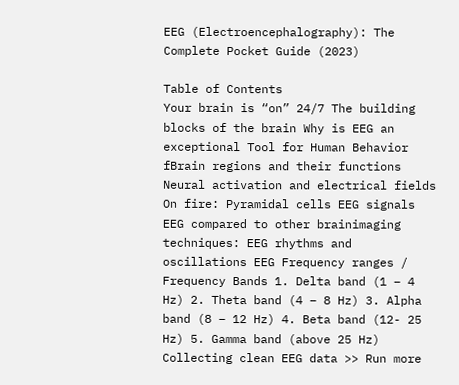EEG (Electroencephalography): The Complete Pocket Guide (2023)

Table of Contents
Your brain is “on” 24/7 The building blocks of the brain Why is EEG an exceptional Tool for Human Behavior fBrain regions and their functions Neural activation and electrical fields On fire: Pyramidal cells EEG signals EEG compared to other brainimaging techniques: EEG rhythms and oscillations EEG Frequency ranges / Frequency Bands 1. Delta band (1 – 4 Hz) 2. Theta band (4 – 8 Hz) 3. Alpha band (8 – 12 Hz) 4. Beta band (12- 25 Hz) 5. Gamma band (above 25 Hz) Collecting clean EEG data >> Run more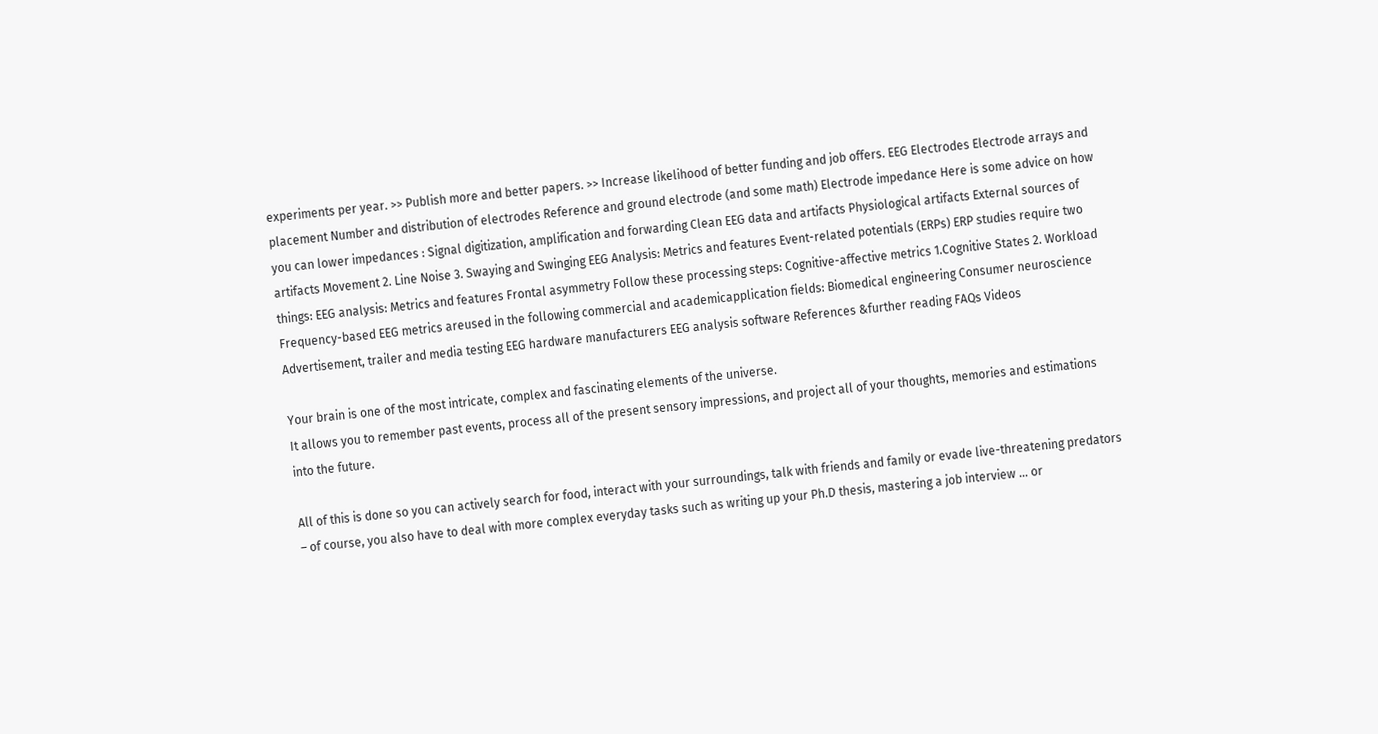experiments per year. >> Publish more and better papers. >> Increase likelihood of better funding and job offers. EEG Electrodes Electrode arrays and placement Number and distribution of electrodes Reference and ground electrode (and some math) Electrode impedance Here is some advice on how you can lower impedances : Signal digitization, amplification and forwarding Clean EEG data and artifacts Physiological artifacts External sources of artifacts Movement 2. Line Noise 3. Swaying and Swinging EEG Analysis: Metrics and features Event-related potentials (ERPs) ERP studies require two things: EEG analysis: Metrics and features Frontal asymmetry Follow these processing steps: Cognitive-affective metrics 1.Cognitive States 2. Workload Frequency-based EEG metrics areused in the following commercial and academicapplication fields: Biomedical engineering Consumer neuroscience Advertisement, trailer and media testing EEG hardware manufacturers EEG analysis software References &further reading FAQs Videos

Your brain is one of the most intricate, complex and fascinating elements of the universe.
It allows you to remember past events, process all of the present sensory impressions, and project all of your thoughts, memories and estimations into the future.

All of this is done so you can actively search for food, interact with your surroundings, talk with friends and family or evade live-threatening predators – of course, you also have to deal with more complex everyday tasks such as writing up your Ph.D thesis, mastering a job interview … or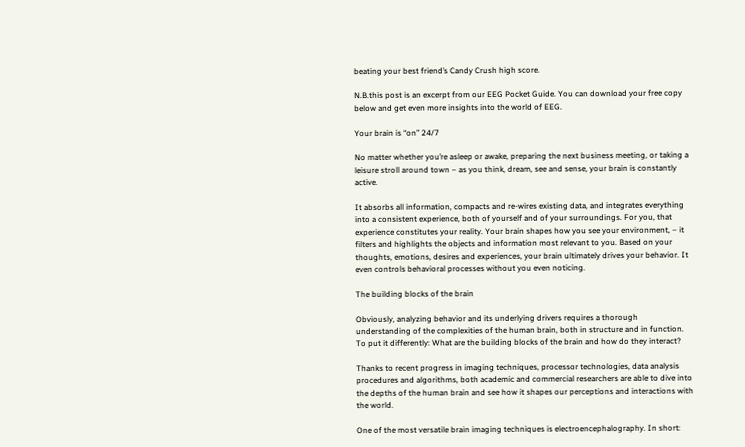beating your best friend’s Candy Crush high score.

N.B.this post is an excerpt from our EEG Pocket Guide. You can download your free copy below and get even more insights into the world of EEG.

Your brain is “on” 24/7

No matter whether you’re asleep or awake, preparing the next business meeting, or taking a leisure stroll around town – as you think, dream, see and sense, your brain is constantly active.

It absorbs all information, compacts and re-wires existing data, and integrates everything into a consistent experience, both of yourself and of your surroundings. For you, that experience constitutes your reality. Your brain shapes how you see your environment, – it filters and highlights the objects and information most relevant to you. Based on your thoughts, emotions, desires and experiences, your brain ultimately drives your behavior. It even controls behavioral processes without you even noticing.

The building blocks of the brain

Obviously, analyzing behavior and its underlying drivers requires a thorough understanding of the complexities of the human brain, both in structure and in function. To put it differently: What are the building blocks of the brain and how do they interact?

Thanks to recent progress in imaging techniques, processor technologies, data analysis procedures and algorithms, both academic and commercial researchers are able to dive into the depths of the human brain and see how it shapes our perceptions and interactions with the world.

One of the most versatile brain imaging techniques is electroencephalography. In short: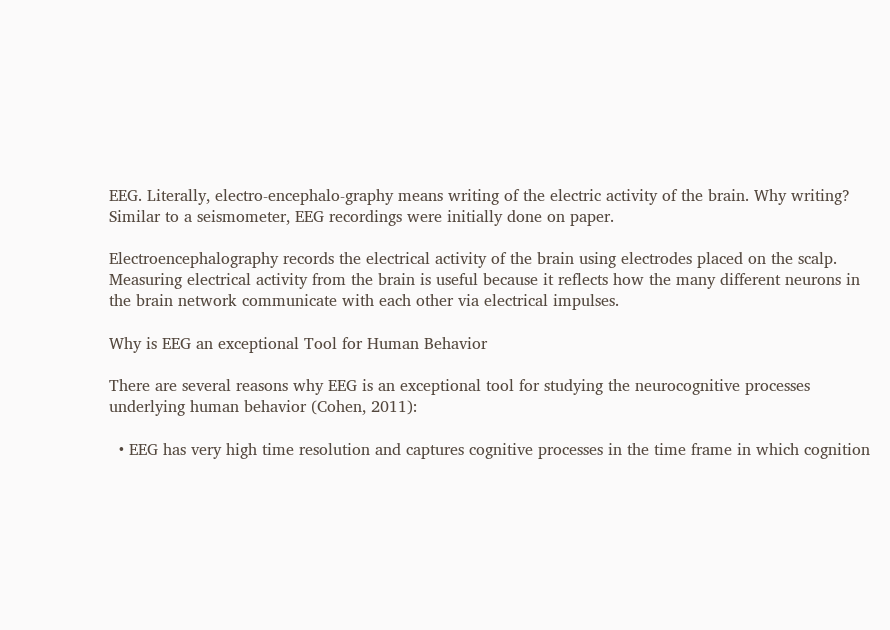EEG. Literally, electro-encephalo-graphy means writing of the electric activity of the brain. Why writing? Similar to a seismometer, EEG recordings were initially done on paper.

Electroencephalography records the electrical activity of the brain using electrodes placed on the scalp. Measuring electrical activity from the brain is useful because it reflects how the many different neurons in the brain network communicate with each other via electrical impulses.

Why is EEG an exceptional Tool for Human Behavior

There are several reasons why EEG is an exceptional tool for studying the neurocognitive processes underlying human behavior (Cohen, 2011):

  • EEG has very high time resolution and captures cognitive processes in the time frame in which cognition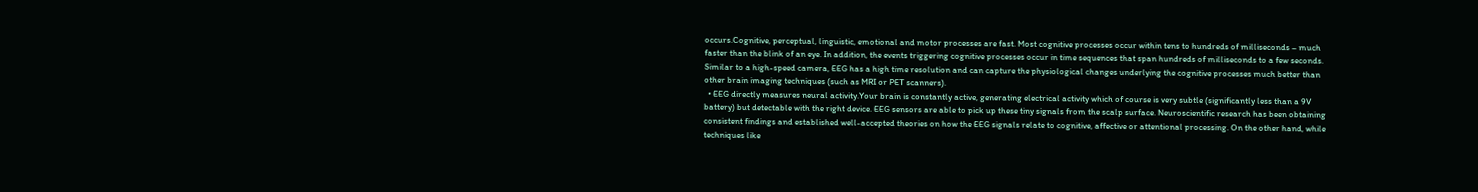occurs.Cognitive, perceptual, linguistic, emotional and motor processes are fast. Most cognitive processes occur within tens to hundreds of milliseconds – much faster than the blink of an eye. In addition, the events triggering cognitive processes occur in time sequences that span hundreds of milliseconds to a few seconds. Similar to a high-speed camera, EEG has a high time resolution and can capture the physiological changes underlying the cognitive processes much better than other brain imaging techniques (such as MRI or PET scanners).
  • EEG directly measures neural activity.Your brain is constantly active, generating electrical activity which of course is very subtle (significantly less than a 9V battery) but detectable with the right device. EEG sensors are able to pick up these tiny signals from the scalp surface. Neuroscientific research has been obtaining consistent findings and established well-accepted theories on how the EEG signals relate to cognitive, affective or attentional processing. On the other hand, while techniques like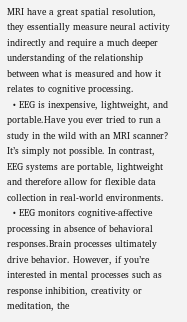MRI have a great spatial resolution, they essentially measure neural activity indirectly and require a much deeper understanding of the relationship between what is measured and how it relates to cognitive processing.
  • EEG is inexpensive, lightweight, and portable.Have you ever tried to run a study in the wild with an MRI scanner? It’s simply not possible. In contrast, EEG systems are portable, lightweight and therefore allow for flexible data collection in real-world environments.
  • EEG monitors cognitive-affective processing in absence of behavioral responses.Brain processes ultimately drive behavior. However, if you’re interested in mental processes such as response inhibition, creativity or meditation, the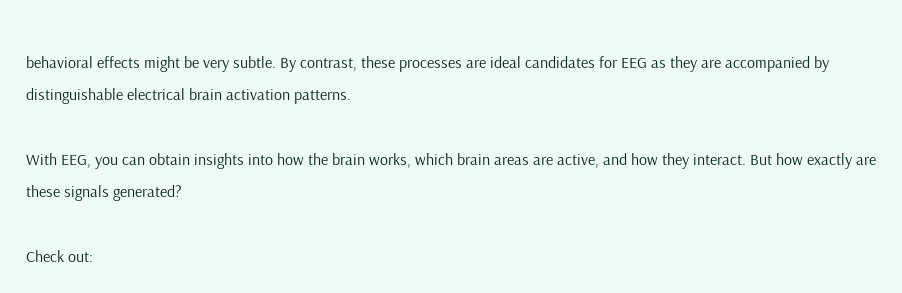behavioral effects might be very subtle. By contrast, these processes are ideal candidates for EEG as they are accompanied by distinguishable electrical brain activation patterns.

With EEG, you can obtain insights into how the brain works, which brain areas are active, and how they interact. But how exactly are these signals generated?

Check out: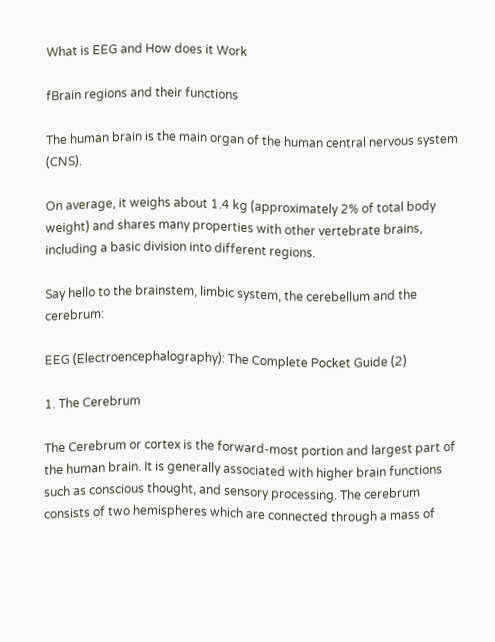What is EEG and How does it Work

fBrain regions and their functions

The human brain is the main organ of the human central nervous system (CNS).

On average, it weighs about 1.4 kg (approximately 2% of total body weight) and shares many properties with other vertebrate brains, including a basic division into different regions.

Say hello to the brainstem, limbic system, the cerebellum and the cerebrum:

EEG (Electroencephalography): The Complete Pocket Guide (2)

1. The Cerebrum

The Cerebrum or cortex is the forward-most portion and largest part of the human brain. It is generally associated with higher brain functions such as conscious thought, and sensory processing. The cerebrum consists of two hemispheres which are connected through a mass of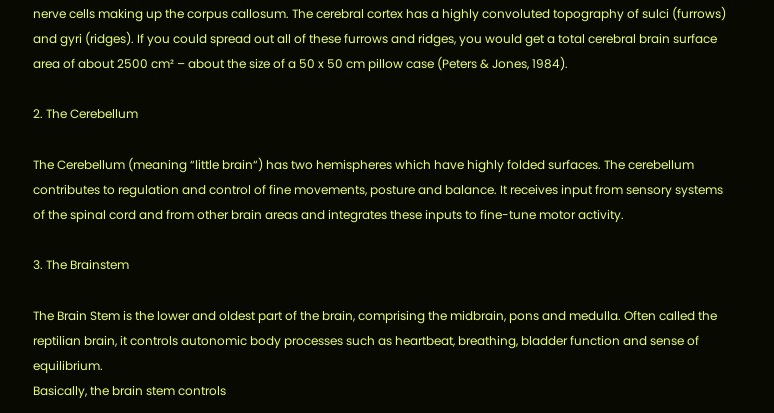nerve cells making up the corpus callosum. The cerebral cortex has a highly convoluted topography of sulci (furrows) and gyri (ridges). If you could spread out all of these furrows and ridges, you would get a total cerebral brain surface area of about 2500 cm² – about the size of a 50 x 50 cm pillow case (Peters & Jones, 1984).

2. The Cerebellum

The Cerebellum (meaning “little brain“) has two hemispheres which have highly folded surfaces. The cerebellum contributes to regulation and control of fine movements, posture and balance. It receives input from sensory systems of the spinal cord and from other brain areas and integrates these inputs to fine-tune motor activity.

3. The Brainstem

The Brain Stem is the lower and oldest part of the brain, comprising the midbrain, pons and medulla. Often called the reptilian brain, it controls autonomic body processes such as heartbeat, breathing, bladder function and sense of equilibrium.
Basically, the brain stem controls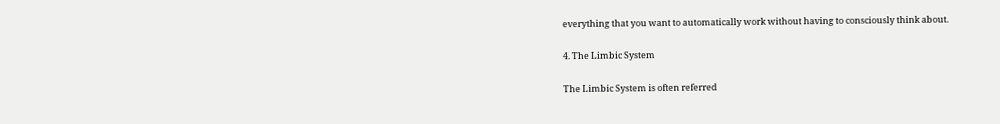everything that you want to automatically work without having to consciously think about.

4. The Limbic System

The Limbic System is often referred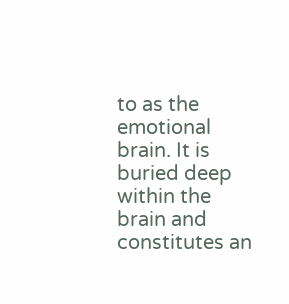to as the emotional brain. It is buried deep within the brain and constitutes an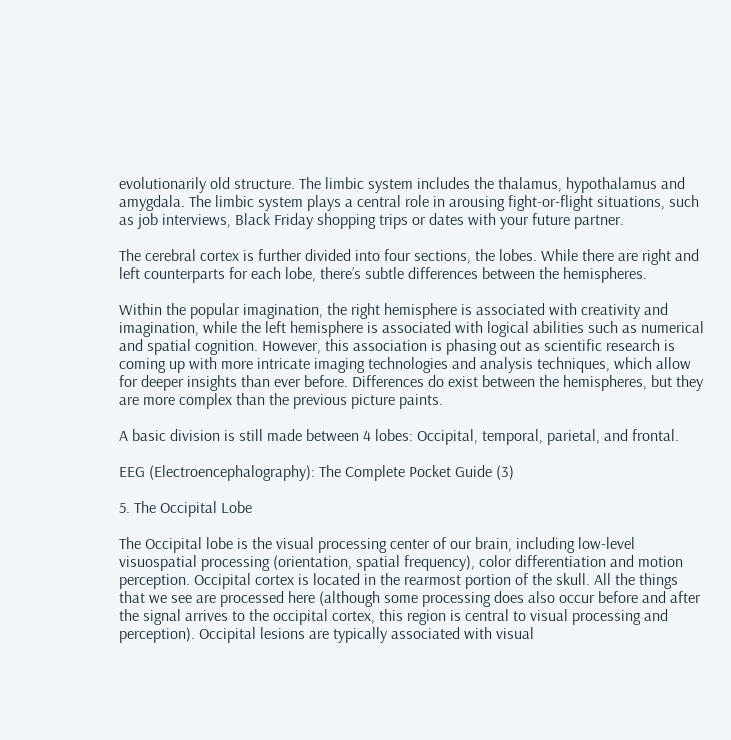evolutionarily old structure. The limbic system includes the thalamus, hypothalamus and amygdala. The limbic system plays a central role in arousing fight-or-flight situations, such as job interviews, Black Friday shopping trips or dates with your future partner.

The cerebral cortex is further divided into four sections, the lobes. While there are right and left counterparts for each lobe, there’s subtle differences between the hemispheres.

Within the popular imagination, the right hemisphere is associated with creativity and imagination, while the left hemisphere is associated with logical abilities such as numerical and spatial cognition. However, this association is phasing out as scientific research is coming up with more intricate imaging technologies and analysis techniques, which allow for deeper insights than ever before. Differences do exist between the hemispheres, but they are more complex than the previous picture paints.

A basic division is still made between 4 lobes: Occipital, temporal, parietal, and frontal.

EEG (Electroencephalography): The Complete Pocket Guide (3)

5. The Occipital Lobe

The Occipital lobe is the visual processing center of our brain, including low-level visuospatial processing (orientation, spatial frequency), color differentiation and motion perception. Occipital cortex is located in the rearmost portion of the skull. All the things that we see are processed here (although some processing does also occur before and after the signal arrives to the occipital cortex, this region is central to visual processing and perception). Occipital lesions are typically associated with visual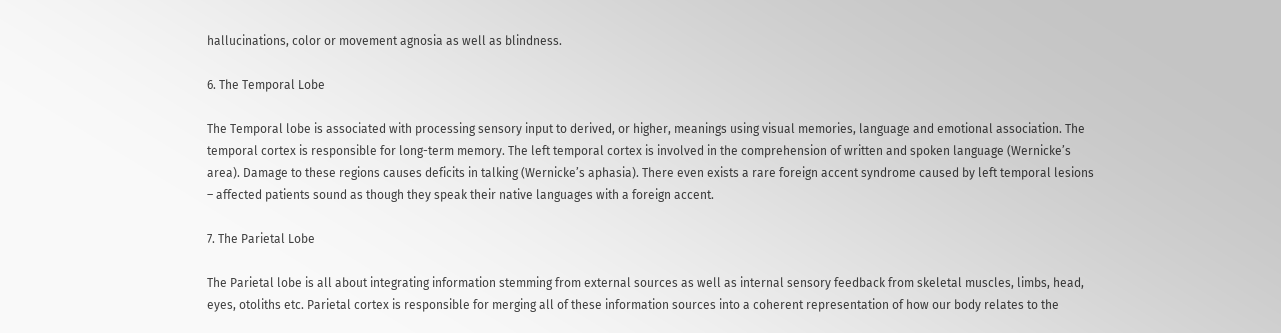hallucinations, color or movement agnosia as well as blindness.

6. The Temporal Lobe

The Temporal lobe is associated with processing sensory input to derived, or higher, meanings using visual memories, language and emotional association. The temporal cortex is responsible for long-term memory. The left temporal cortex is involved in the comprehension of written and spoken language (Wernicke’s area). Damage to these regions causes deficits in talking (Wernicke’s aphasia). There even exists a rare foreign accent syndrome caused by left temporal lesions – affected patients sound as though they speak their native languages with a foreign accent.

7. The Parietal Lobe

The Parietal lobe is all about integrating information stemming from external sources as well as internal sensory feedback from skeletal muscles, limbs, head, eyes, otoliths etc. Parietal cortex is responsible for merging all of these information sources into a coherent representation of how our body relates to the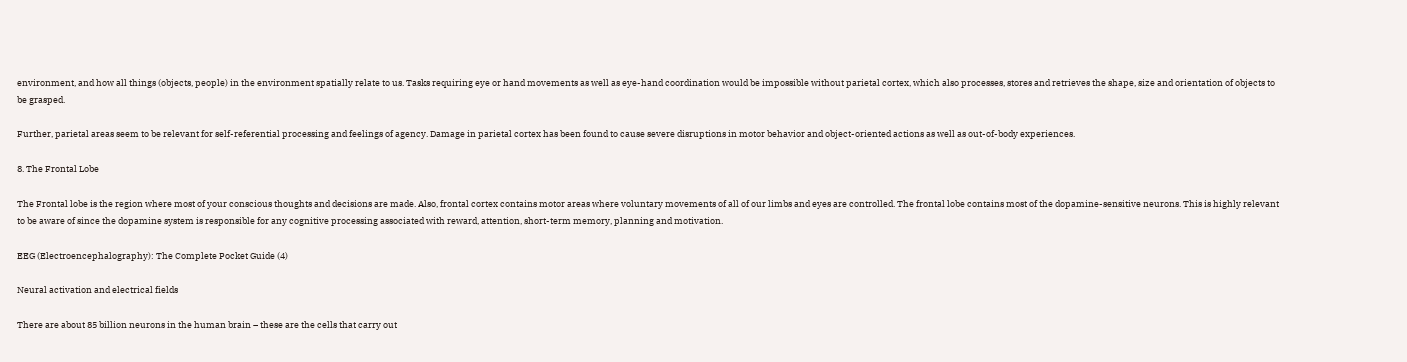environment, and how all things (objects, people) in the environment spatially relate to us. Tasks requiring eye or hand movements as well as eye-hand coordination would be impossible without parietal cortex, which also processes, stores and retrieves the shape, size and orientation of objects to be grasped.

Further, parietal areas seem to be relevant for self-referential processing and feelings of agency. Damage in parietal cortex has been found to cause severe disruptions in motor behavior and object-oriented actions as well as out-of-body experiences.

8. The Frontal Lobe

The Frontal lobe is the region where most of your conscious thoughts and decisions are made. Also, frontal cortex contains motor areas where voluntary movements of all of our limbs and eyes are controlled. The frontal lobe contains most of the dopamine-sensitive neurons. This is highly relevant to be aware of since the dopamine system is responsible for any cognitive processing associated with reward, attention, short-term memory, planning and motivation.

EEG (Electroencephalography): The Complete Pocket Guide (4)

Neural activation and electrical fields

There are about 85 billion neurons in the human brain – these are the cells that carry out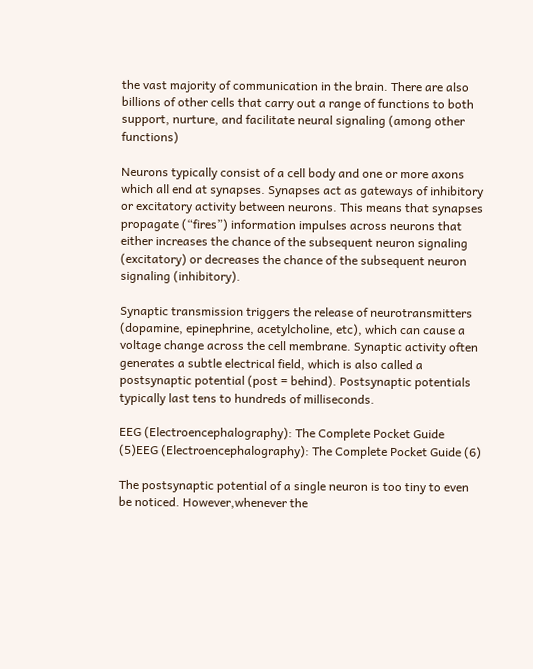the vast majority of communication in the brain. There are also billions of other cells that carry out a range of functions to both support, nurture, and facilitate neural signaling (among other functions)

Neurons typically consist of a cell body and one or more axons which all end at synapses. Synapses act as gateways of inhibitory or excitatory activity between neurons. This means that synapses propagate (“fires”) information impulses across neurons that either increases the chance of the subsequent neuron signaling (excitatory) or decreases the chance of the subsequent neuron signaling (inhibitory).

Synaptic transmission triggers the release of neurotransmitters (dopamine, epinephrine, acetylcholine, etc), which can cause a voltage change across the cell membrane. Synaptic activity often generates a subtle electrical field, which is also called a postsynaptic potential (post = behind). Postsynaptic potentials typically last tens to hundreds of milliseconds.

EEG (Electroencephalography): The Complete Pocket Guide (5)EEG (Electroencephalography): The Complete Pocket Guide (6)

The postsynaptic potential of a single neuron is too tiny to even be noticed. However,whenever the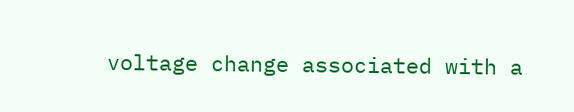voltage change associated with a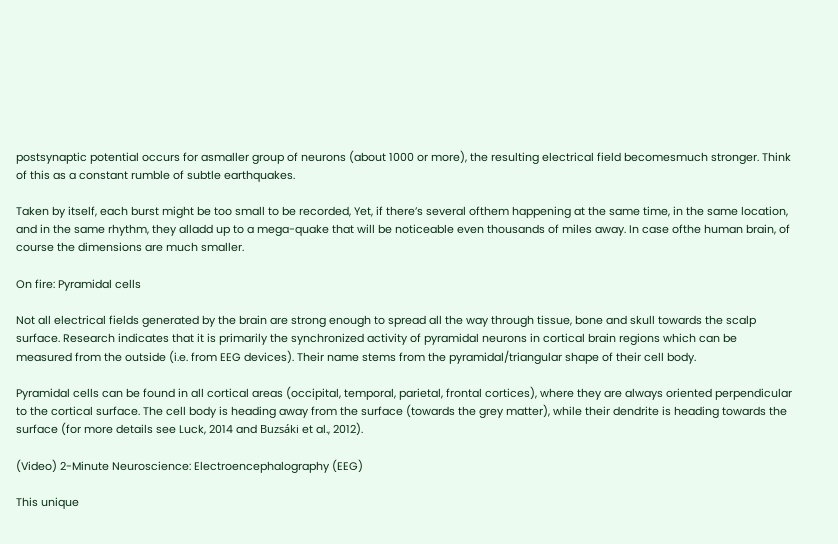postsynaptic potential occurs for asmaller group of neurons (about 1000 or more), the resulting electrical field becomesmuch stronger. Think of this as a constant rumble of subtle earthquakes.

Taken by itself, each burst might be too small to be recorded, Yet, if there’s several ofthem happening at the same time, in the same location, and in the same rhythm, they alladd up to a mega-quake that will be noticeable even thousands of miles away. In case ofthe human brain, of course the dimensions are much smaller.

On fire: Pyramidal cells

Not all electrical fields generated by the brain are strong enough to spread all the way through tissue, bone and skull towards the scalp surface. Research indicates that it is primarily the synchronized activity of pyramidal neurons in cortical brain regions which can be measured from the outside (i.e. from EEG devices). Their name stems from the pyramidal/triangular shape of their cell body.

Pyramidal cells can be found in all cortical areas (occipital, temporal, parietal, frontal cortices), where they are always oriented perpendicular to the cortical surface. The cell body is heading away from the surface (towards the grey matter), while their dendrite is heading towards the surface (for more details see Luck, 2014 and Buzsáki et al., 2012).

(Video) 2-Minute Neuroscience: Electroencephalography (EEG)

This unique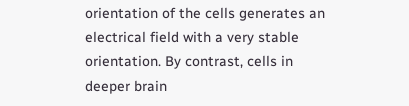orientation of the cells generates an electrical field with a very stable orientation. By contrast, cells in deeper brain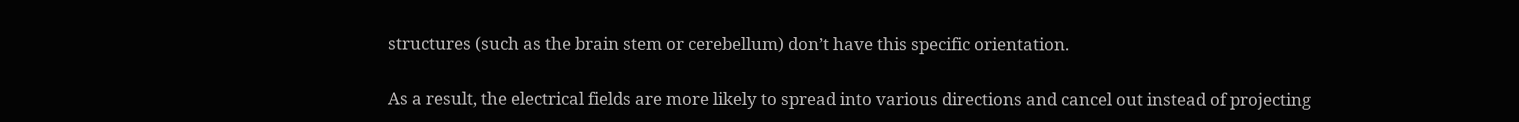structures (such as the brain stem or cerebellum) don’t have this specific orientation.

As a result, the electrical fields are more likely to spread into various directions and cancel out instead of projecting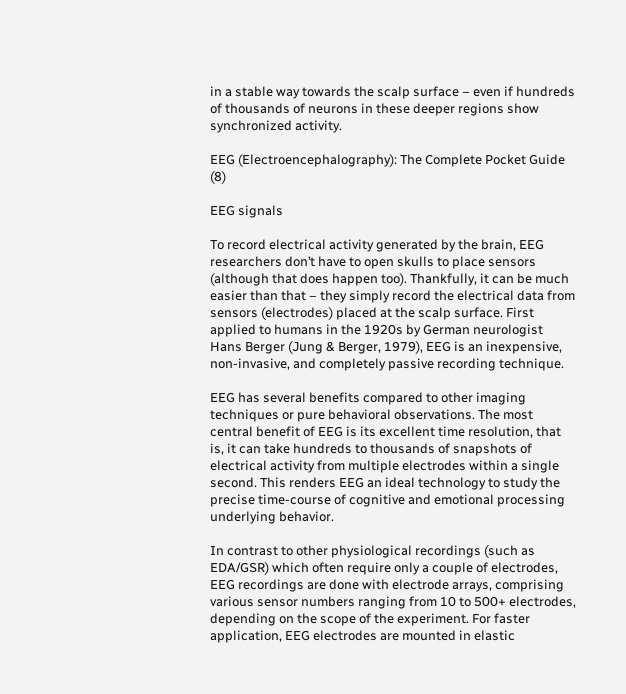in a stable way towards the scalp surface – even if hundreds of thousands of neurons in these deeper regions show synchronized activity.

EEG (Electroencephalography): The Complete Pocket Guide (8)

EEG signals

To record electrical activity generated by the brain, EEG researchers don’t have to open skulls to place sensors (although that does happen too). Thankfully, it can be much easier than that – they simply record the electrical data from sensors (electrodes) placed at the scalp surface. First applied to humans in the 1920s by German neurologist Hans Berger (Jung & Berger, 1979), EEG is an inexpensive, non-invasive, and completely passive recording technique.

EEG has several benefits compared to other imaging techniques or pure behavioral observations. The most central benefit of EEG is its excellent time resolution, that is, it can take hundreds to thousands of snapshots of electrical activity from multiple electrodes within a single second. This renders EEG an ideal technology to study the precise time-course of cognitive and emotional processing underlying behavior.

In contrast to other physiological recordings (such as EDA/GSR) which often require only a couple of electrodes, EEG recordings are done with electrode arrays, comprising various sensor numbers ranging from 10 to 500+ electrodes, depending on the scope of the experiment. For faster application, EEG electrodes are mounted in elastic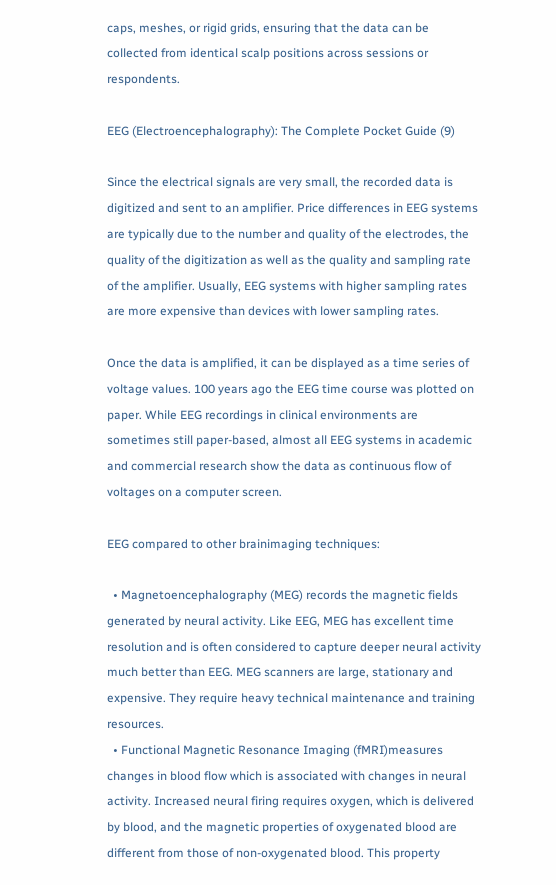caps, meshes, or rigid grids, ensuring that the data can be collected from identical scalp positions across sessions or respondents.

EEG (Electroencephalography): The Complete Pocket Guide (9)

Since the electrical signals are very small, the recorded data is digitized and sent to an amplifier. Price differences in EEG systems are typically due to the number and quality of the electrodes, the quality of the digitization as well as the quality and sampling rate of the amplifier. Usually, EEG systems with higher sampling rates are more expensive than devices with lower sampling rates.

Once the data is amplified, it can be displayed as a time series of voltage values. 100 years ago the EEG time course was plotted on paper. While EEG recordings in clinical environments are sometimes still paper-based, almost all EEG systems in academic and commercial research show the data as continuous flow of voltages on a computer screen.

EEG compared to other brainimaging techniques:

  • Magnetoencephalography (MEG) records the magnetic fields generated by neural activity. Like EEG, MEG has excellent time resolution and is often considered to capture deeper neural activity much better than EEG. MEG scanners are large, stationary and expensive. They require heavy technical maintenance and training resources.
  • Functional Magnetic Resonance Imaging (fMRI)measures changes in blood flow which is associated with changes in neural activity. Increased neural firing requires oxygen, which is delivered by blood, and the magnetic properties of oxygenated blood are different from those of non-oxygenated blood. This property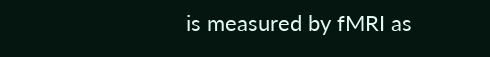is measured by fMRI as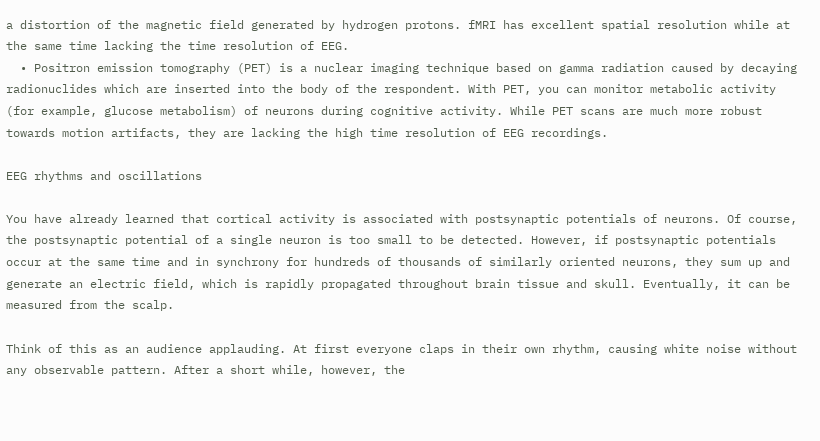a distortion of the magnetic field generated by hydrogen protons. fMRI has excellent spatial resolution while at the same time lacking the time resolution of EEG.
  • Positron emission tomography (PET) is a nuclear imaging technique based on gamma radiation caused by decaying radionuclides which are inserted into the body of the respondent. With PET, you can monitor metabolic activity (for example, glucose metabolism) of neurons during cognitive activity. While PET scans are much more robust towards motion artifacts, they are lacking the high time resolution of EEG recordings.

EEG rhythms and oscillations

You have already learned that cortical activity is associated with postsynaptic potentials of neurons. Of course, the postsynaptic potential of a single neuron is too small to be detected. However, if postsynaptic potentials occur at the same time and in synchrony for hundreds of thousands of similarly oriented neurons, they sum up and generate an electric field, which is rapidly propagated throughout brain tissue and skull. Eventually, it can be measured from the scalp.

Think of this as an audience applauding. At first everyone claps in their own rhythm, causing white noise without any observable pattern. After a short while, however, the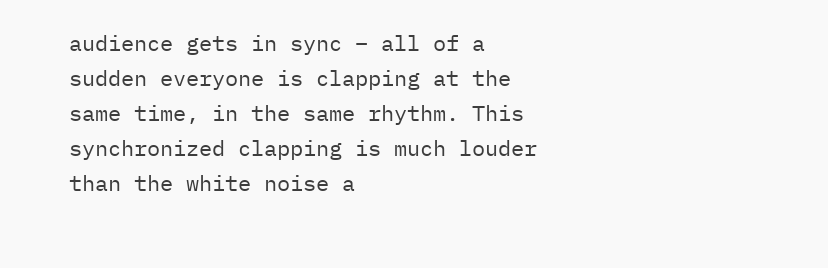audience gets in sync – all of a sudden everyone is clapping at the same time, in the same rhythm. This synchronized clapping is much louder than the white noise a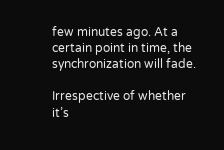few minutes ago. At a certain point in time, the synchronization will fade.

Irrespective of whether it’s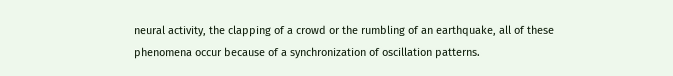neural activity, the clapping of a crowd or the rumbling of an earthquake, all of these phenomena occur because of a synchronization of oscillation patterns.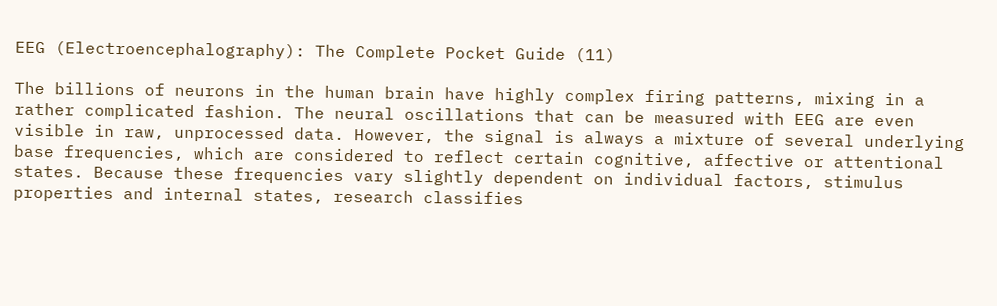EEG (Electroencephalography): The Complete Pocket Guide (11)

The billions of neurons in the human brain have highly complex firing patterns, mixing in a rather complicated fashion. The neural oscillations that can be measured with EEG are even visible in raw, unprocessed data. However, the signal is always a mixture of several underlying base frequencies, which are considered to reflect certain cognitive, affective or attentional states. Because these frequencies vary slightly dependent on individual factors, stimulus properties and internal states, research classifies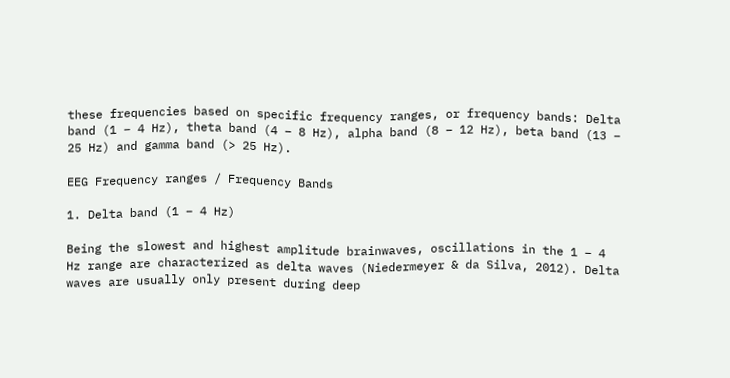these frequencies based on specific frequency ranges, or frequency bands: Delta band (1 – 4 Hz), theta band (4 – 8 Hz), alpha band (8 – 12 Hz), beta band (13 – 25 Hz) and gamma band (> 25 Hz).

EEG Frequency ranges / Frequency Bands

1. Delta band (1 – 4 Hz)

Being the slowest and highest amplitude brainwaves, oscillations in the 1 – 4 Hz range are characterized as delta waves (Niedermeyer & da Silva, 2012). Delta waves are usually only present during deep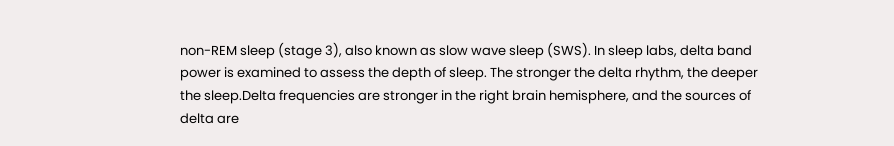non-REM sleep (stage 3), also known as slow wave sleep (SWS). In sleep labs, delta band power is examined to assess the depth of sleep. The stronger the delta rhythm, the deeper the sleep.Delta frequencies are stronger in the right brain hemisphere, and the sources of delta are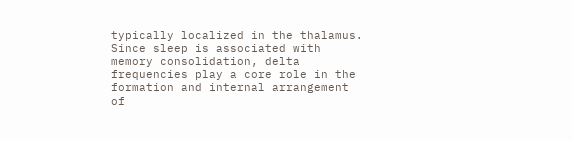typically localized in the thalamus. Since sleep is associated with memory consolidation, delta frequencies play a core role in the formation and internal arrangement of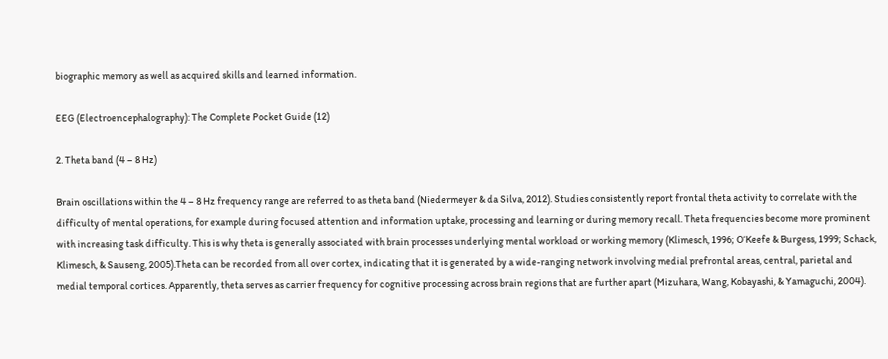biographic memory as well as acquired skills and learned information.

EEG (Electroencephalography): The Complete Pocket Guide (12)

2. Theta band (4 – 8 Hz)

Brain oscillations within the 4 – 8 Hz frequency range are referred to as theta band (Niedermeyer & da Silva, 2012). Studies consistently report frontal theta activity to correlate with the difficulty of mental operations, for example during focused attention and information uptake, processing and learning or during memory recall. Theta frequencies become more prominent with increasing task difficulty. This is why theta is generally associated with brain processes underlying mental workload or working memory (Klimesch, 1996; O‘Keefe & Burgess, 1999; Schack, Klimesch, & Sauseng, 2005).Theta can be recorded from all over cortex, indicating that it is generated by a wide-ranging network involving medial prefrontal areas, central, parietal and medial temporal cortices. Apparently, theta serves as carrier frequency for cognitive processing across brain regions that are further apart (Mizuhara, Wang, Kobayashi, & Yamaguchi, 2004).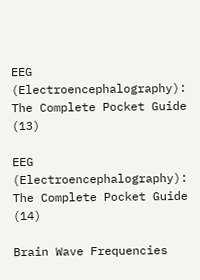EEG (Electroencephalography): The Complete Pocket Guide (13)

EEG (Electroencephalography): The Complete Pocket Guide (14)

Brain Wave Frequencies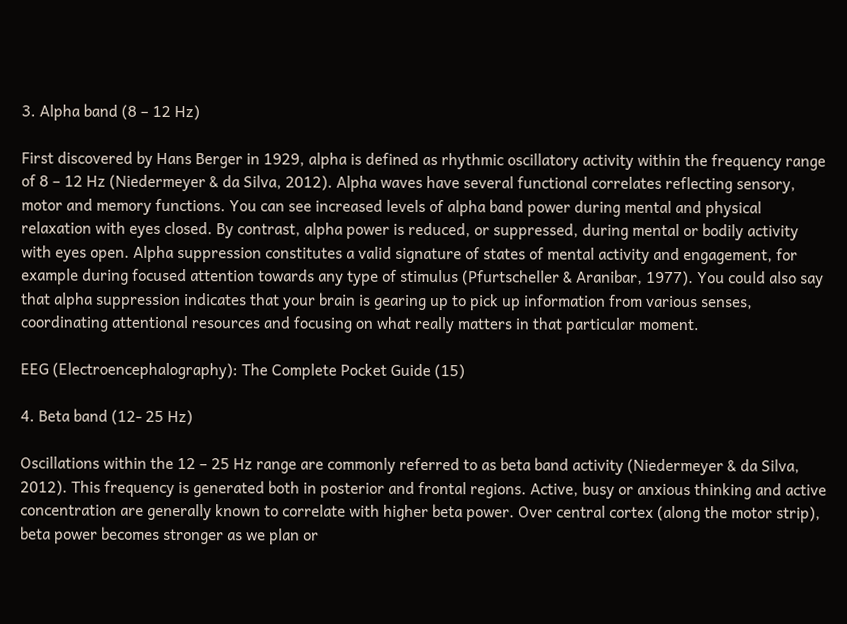3. Alpha band (8 – 12 Hz)

First discovered by Hans Berger in 1929, alpha is defined as rhythmic oscillatory activity within the frequency range of 8 – 12 Hz (Niedermeyer & da Silva, 2012). Alpha waves have several functional correlates reflecting sensory, motor and memory functions. You can see increased levels of alpha band power during mental and physical relaxation with eyes closed. By contrast, alpha power is reduced, or suppressed, during mental or bodily activity with eyes open. Alpha suppression constitutes a valid signature of states of mental activity and engagement, for example during focused attention towards any type of stimulus (Pfurtscheller & Aranibar, 1977). You could also say that alpha suppression indicates that your brain is gearing up to pick up information from various senses, coordinating attentional resources and focusing on what really matters in that particular moment.

EEG (Electroencephalography): The Complete Pocket Guide (15)

4. Beta band (12- 25 Hz)

Oscillations within the 12 – 25 Hz range are commonly referred to as beta band activity (Niedermeyer & da Silva, 2012). This frequency is generated both in posterior and frontal regions. Active, busy or anxious thinking and active concentration are generally known to correlate with higher beta power. Over central cortex (along the motor strip), beta power becomes stronger as we plan or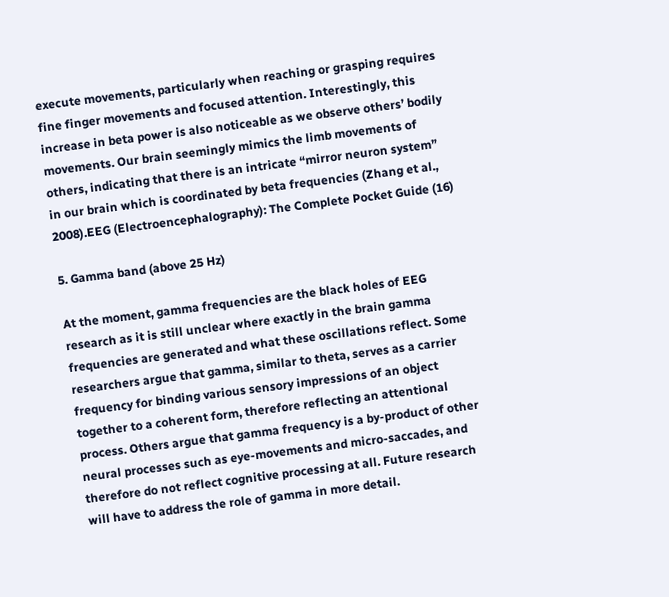execute movements, particularly when reaching or grasping requires fine finger movements and focused attention. Interestingly, this increase in beta power is also noticeable as we observe others’ bodily movements. Our brain seemingly mimics the limb movements of others, indicating that there is an intricate “mirror neuron system” in our brain which is coordinated by beta frequencies (Zhang et al., 2008).EEG (Electroencephalography): The Complete Pocket Guide (16)

5. Gamma band (above 25 Hz)

At the moment, gamma frequencies are the black holes of EEG research as it is still unclear where exactly in the brain gamma frequencies are generated and what these oscillations reflect. Some researchers argue that gamma, similar to theta, serves as a carrier frequency for binding various sensory impressions of an object together to a coherent form, therefore reflecting an attentional process. Others argue that gamma frequency is a by-product of other neural processes such as eye-movements and micro-saccades, and therefore do not reflect cognitive processing at all. Future research will have to address the role of gamma in more detail.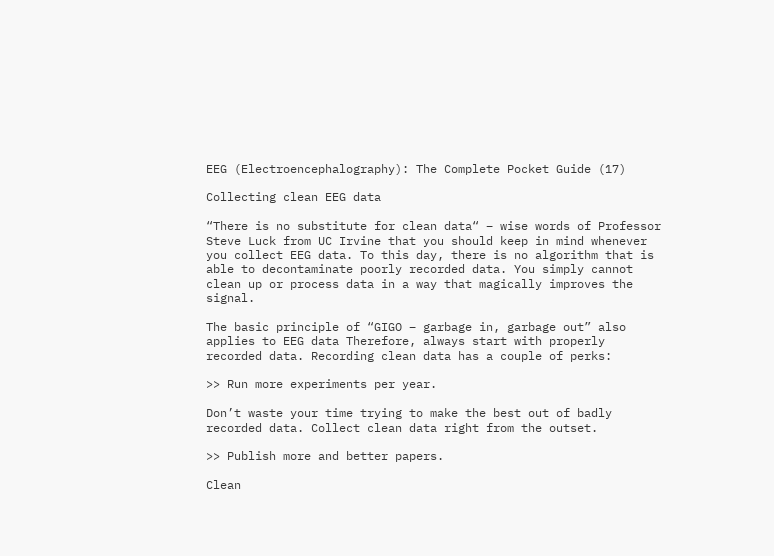EEG (Electroencephalography): The Complete Pocket Guide (17)

Collecting clean EEG data

“There is no substitute for clean data“ – wise words of Professor Steve Luck from UC Irvine that you should keep in mind whenever you collect EEG data. To this day, there is no algorithm that is able to decontaminate poorly recorded data. You simply cannot clean up or process data in a way that magically improves the signal.

The basic principle of “GIGO – garbage in, garbage out” also applies to EEG data Therefore, always start with properly recorded data. Recording clean data has a couple of perks:

>> Run more experiments per year.

Don’t waste your time trying to make the best out of badly recorded data. Collect clean data right from the outset.

>> Publish more and better papers.

Clean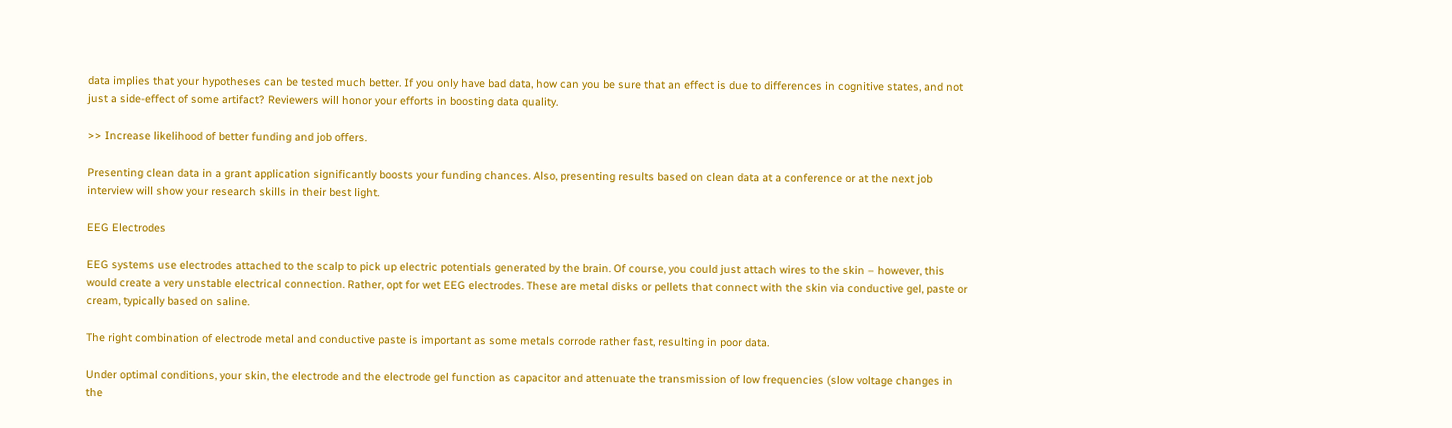data implies that your hypotheses can be tested much better. If you only have bad data, how can you be sure that an effect is due to differences in cognitive states, and not just a side-effect of some artifact? Reviewers will honor your efforts in boosting data quality.

>> Increase likelihood of better funding and job offers.

Presenting clean data in a grant application significantly boosts your funding chances. Also, presenting results based on clean data at a conference or at the next job interview will show your research skills in their best light.

EEG Electrodes

EEG systems use electrodes attached to the scalp to pick up electric potentials generated by the brain. Of course, you could just attach wires to the skin – however, this would create a very unstable electrical connection. Rather, opt for wet EEG electrodes. These are metal disks or pellets that connect with the skin via conductive gel, paste or cream, typically based on saline.

The right combination of electrode metal and conductive paste is important as some metals corrode rather fast, resulting in poor data.

Under optimal conditions, your skin, the electrode and the electrode gel function as capacitor and attenuate the transmission of low frequencies (slow voltage changes in the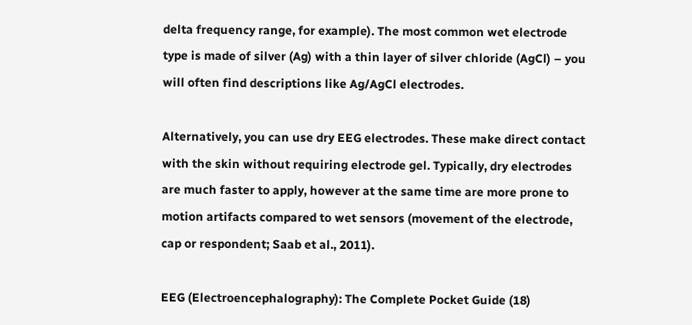delta frequency range, for example). The most common wet electrode type is made of silver (Ag) with a thin layer of silver chloride (AgCl) – you will often find descriptions like Ag/AgCl electrodes.

Alternatively, you can use dry EEG electrodes. These make direct contact with the skin without requiring electrode gel. Typically, dry electrodes are much faster to apply, however at the same time are more prone to motion artifacts compared to wet sensors (movement of the electrode, cap or respondent; Saab et al., 2011).

EEG (Electroencephalography): The Complete Pocket Guide (18)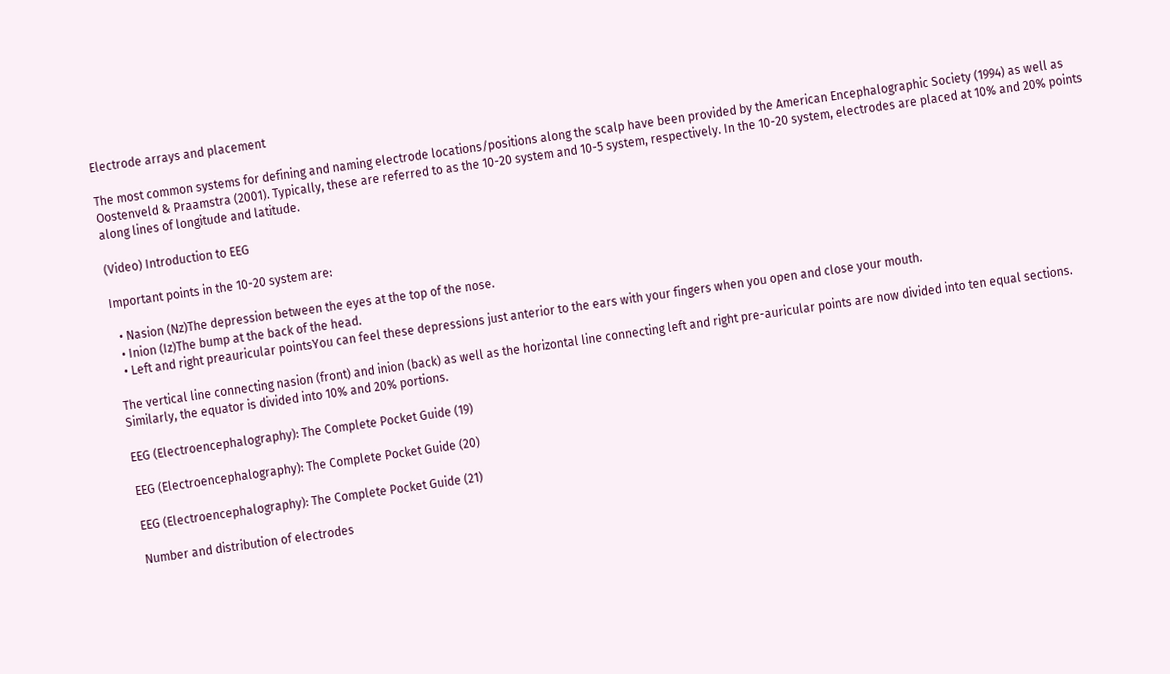Electrode arrays and placement

The most common systems for defining and naming electrode locations/positions along the scalp have been provided by the American Encephalographic Society (1994) as well as Oostenveld & Praamstra (2001). Typically, these are referred to as the 10-20 system and 10-5 system, respectively. In the 10-20 system, electrodes are placed at 10% and 20% points along lines of longitude and latitude.

(Video) Introduction to EEG

Important points in the 10-20 system are:

  • Nasion (Nz)The depression between the eyes at the top of the nose.
  • Inion (Iz)The bump at the back of the head.
  • Left and right preauricular pointsYou can feel these depressions just anterior to the ears with your fingers when you open and close your mouth.

The vertical line connecting nasion (front) and inion (back) as well as the horizontal line connecting left and right pre-auricular points are now divided into ten equal sections.
Similarly, the equator is divided into 10% and 20% portions.

EEG (Electroencephalography): The Complete Pocket Guide (19)

EEG (Electroencephalography): The Complete Pocket Guide (20)

EEG (Electroencephalography): The Complete Pocket Guide (21)

Number and distribution of electrodes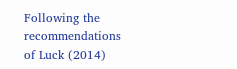Following the recommendations of Luck (2014)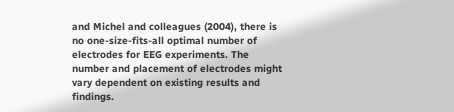and Michel and colleagues (2004), there is no one-size-fits-all optimal number of electrodes for EEG experiments. The number and placement of electrodes might vary dependent on existing results and findings.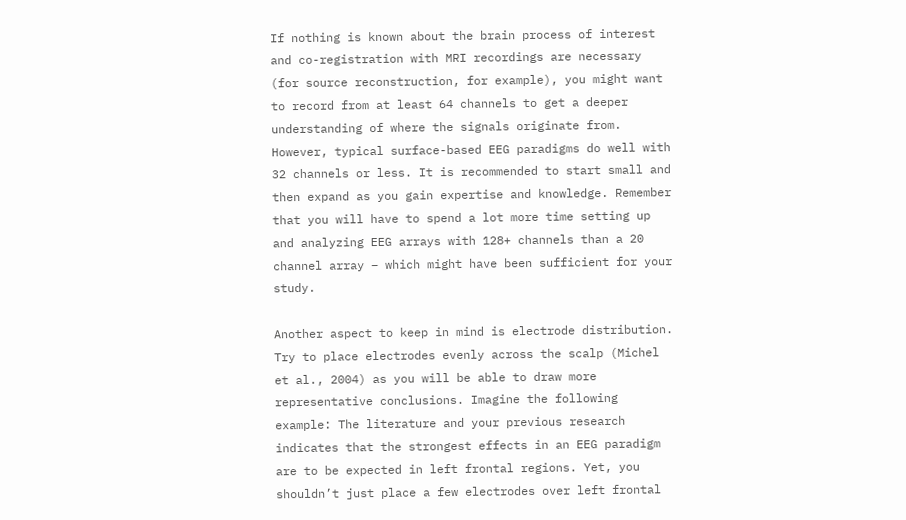If nothing is known about the brain process of interest and co-registration with MRI recordings are necessary (for source reconstruction, for example), you might want to record from at least 64 channels to get a deeper understanding of where the signals originate from. However, typical surface-based EEG paradigms do well with 32 channels or less. It is recommended to start small and then expand as you gain expertise and knowledge. Remember that you will have to spend a lot more time setting up and analyzing EEG arrays with 128+ channels than a 20 channel array – which might have been sufficient for your study.

Another aspect to keep in mind is electrode distribution. Try to place electrodes evenly across the scalp (Michel et al., 2004) as you will be able to draw more representative conclusions. Imagine the following example: The literature and your previous research indicates that the strongest effects in an EEG paradigm are to be expected in left frontal regions. Yet, you shouldn’t just place a few electrodes over left frontal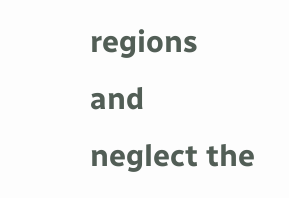regions and neglect the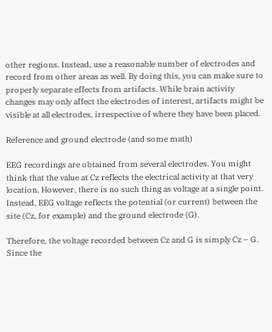other regions. Instead, use a reasonable number of electrodes and record from other areas as well. By doing this, you can make sure to properly separate effects from artifacts. While brain activity changes may only affect the electrodes of interest, artifacts might be visible at all electrodes, irrespective of where they have been placed.

Reference and ground electrode (and some math)

EEG recordings are obtained from several electrodes. You might think that the value at Cz reflects the electrical activity at that very location. However, there is no such thing as voltage at a single point. Instead, EEG voltage reflects the potential (or current) between the site (Cz, for example) and the ground electrode (G).

Therefore, the voltage recorded between Cz and G is simply Cz – G. Since the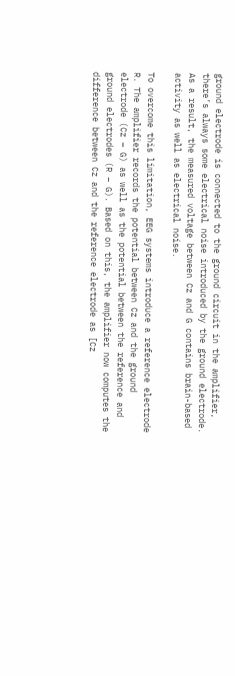ground electrode is connected to the ground circuit in the amplifier, there’s always some electrical noise introduced by the ground electrode. As a result, the measured voltage between Cz and G contains brain-based activity as well as electrical noise.

To overcome this limitation, EEG systems introduce a reference electrode R. The amplifier records the potential between Cz and the ground electrode (Cz – G) as well as the potential between the reference and ground electrodes (R – G). Based on this, the amplifier now computes the difference between Cz and the reference electrode as [Cz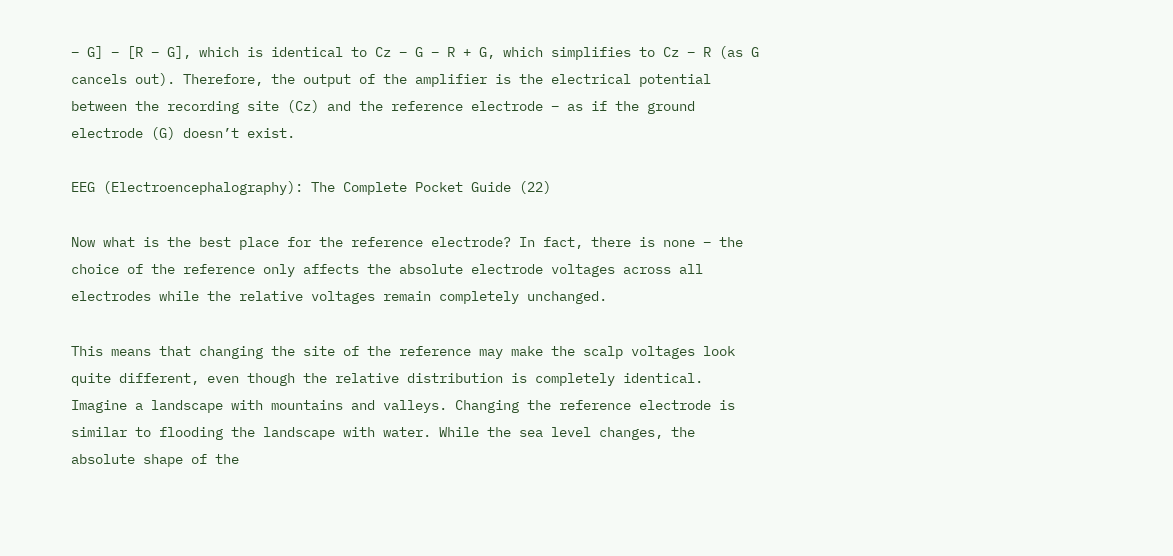– G] – [R – G], which is identical to Cz – G – R + G, which simplifies to Cz – R (as G cancels out). Therefore, the output of the amplifier is the electrical potential between the recording site (Cz) and the reference electrode – as if the ground electrode (G) doesn’t exist.

EEG (Electroencephalography): The Complete Pocket Guide (22)

Now what is the best place for the reference electrode? In fact, there is none – the choice of the reference only affects the absolute electrode voltages across all electrodes while the relative voltages remain completely unchanged.

This means that changing the site of the reference may make the scalp voltages look quite different, even though the relative distribution is completely identical. Imagine a landscape with mountains and valleys. Changing the reference electrode is similar to flooding the landscape with water. While the sea level changes, the absolute shape of the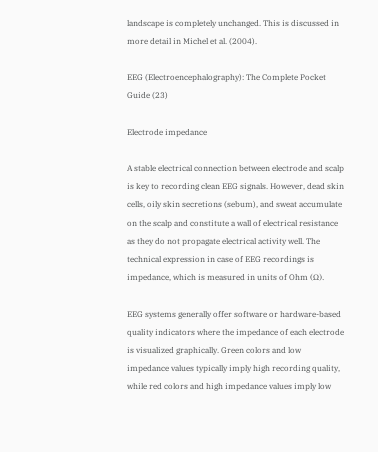landscape is completely unchanged. This is discussed in more detail in Michel et al. (2004).

EEG (Electroencephalography): The Complete Pocket Guide (23)

Electrode impedance

A stable electrical connection between electrode and scalp is key to recording clean EEG signals. However, dead skin cells, oily skin secretions (sebum), and sweat accumulate on the scalp and constitute a wall of electrical resistance as they do not propagate electrical activity well. The technical expression in case of EEG recordings is impedance, which is measured in units of Ohm (Ω).

EEG systems generally offer software or hardware-based quality indicators where the impedance of each electrode is visualized graphically. Green colors and low impedance values typically imply high recording quality, while red colors and high impedance values imply low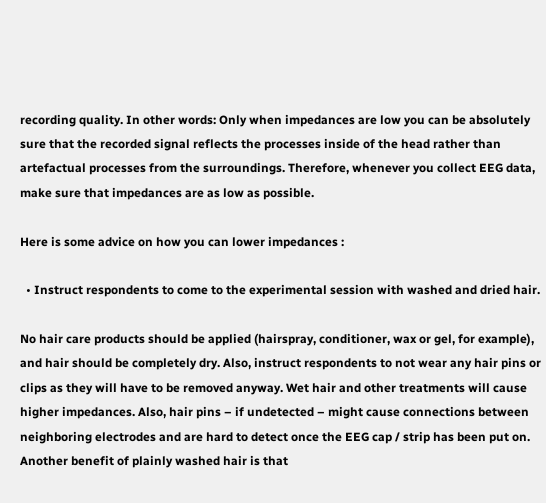recording quality. In other words: Only when impedances are low you can be absolutely sure that the recorded signal reflects the processes inside of the head rather than artefactual processes from the surroundings. Therefore, whenever you collect EEG data, make sure that impedances are as low as possible.

Here is some advice on how you can lower impedances :

  • Instruct respondents to come to the experimental session with washed and dried hair.

No hair care products should be applied (hairspray, conditioner, wax or gel, for example), and hair should be completely dry. Also, instruct respondents to not wear any hair pins or clips as they will have to be removed anyway. Wet hair and other treatments will cause higher impedances. Also, hair pins – if undetected – might cause connections between neighboring electrodes and are hard to detect once the EEG cap / strip has been put on. Another benefit of plainly washed hair is that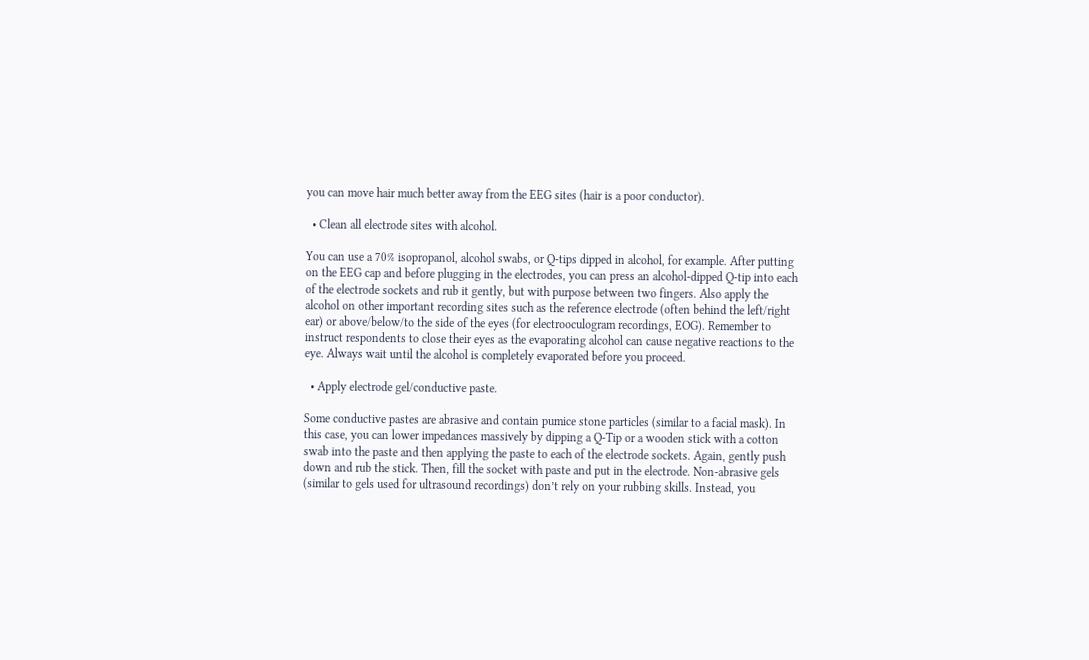you can move hair much better away from the EEG sites (hair is a poor conductor).

  • Clean all electrode sites with alcohol.

You can use a 70% isopropanol, alcohol swabs, or Q-tips dipped in alcohol, for example. After putting on the EEG cap and before plugging in the electrodes, you can press an alcohol-dipped Q-tip into each of the electrode sockets and rub it gently, but with purpose between two fingers. Also apply the alcohol on other important recording sites such as the reference electrode (often behind the left/right ear) or above/below/to the side of the eyes (for electrooculogram recordings, EOG). Remember to instruct respondents to close their eyes as the evaporating alcohol can cause negative reactions to the eye. Always wait until the alcohol is completely evaporated before you proceed.

  • Apply electrode gel/conductive paste.

Some conductive pastes are abrasive and contain pumice stone particles (similar to a facial mask). In this case, you can lower impedances massively by dipping a Q-Tip or a wooden stick with a cotton swab into the paste and then applying the paste to each of the electrode sockets. Again, gently push down and rub the stick. Then, fill the socket with paste and put in the electrode. Non-abrasive gels (similar to gels used for ultrasound recordings) don’t rely on your rubbing skills. Instead, you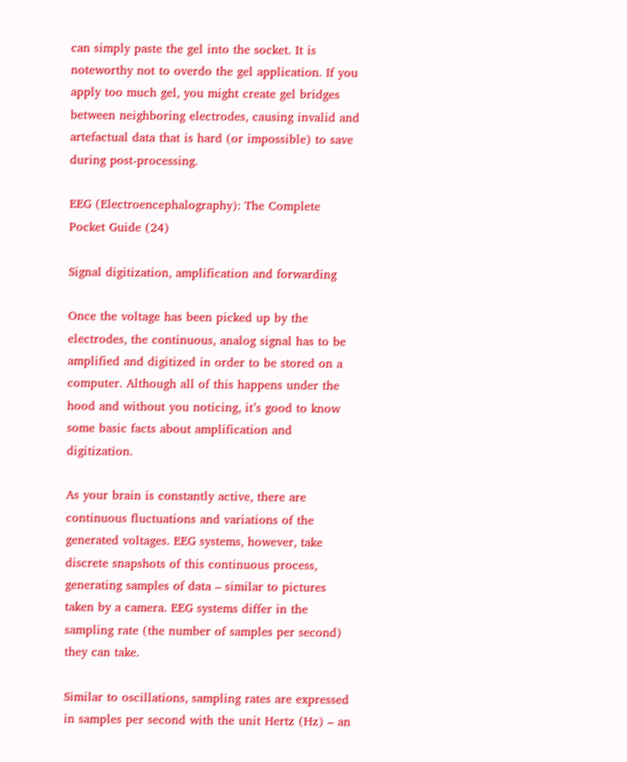can simply paste the gel into the socket. It is noteworthy not to overdo the gel application. If you apply too much gel, you might create gel bridges between neighboring electrodes, causing invalid and artefactual data that is hard (or impossible) to save during post-processing.

EEG (Electroencephalography): The Complete Pocket Guide (24)

Signal digitization, amplification and forwarding

Once the voltage has been picked up by the electrodes, the continuous, analog signal has to be amplified and digitized in order to be stored on a computer. Although all of this happens under the hood and without you noticing, it’s good to know some basic facts about amplification and digitization.

As your brain is constantly active, there are continuous fluctuations and variations of the generated voltages. EEG systems, however, take discrete snapshots of this continuous process, generating samples of data – similar to pictures taken by a camera. EEG systems differ in the sampling rate (the number of samples per second) they can take.

Similar to oscillations, sampling rates are expressed in samples per second with the unit Hertz (Hz) – an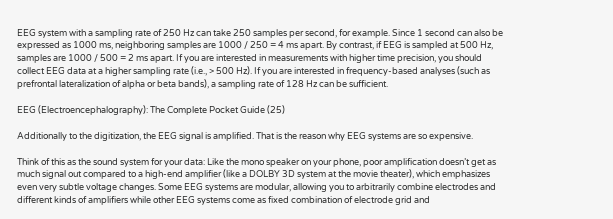EEG system with a sampling rate of 250 Hz can take 250 samples per second, for example. Since 1 second can also be expressed as 1000 ms, neighboring samples are 1000 / 250 = 4 ms apart. By contrast, if EEG is sampled at 500 Hz, samples are 1000 / 500 = 2 ms apart. If you are interested in measurements with higher time precision, you should collect EEG data at a higher sampling rate (i.e., > 500 Hz). If you are interested in frequency-based analyses (such as prefrontal lateralization of alpha or beta bands), a sampling rate of 128 Hz can be sufficient.

EEG (Electroencephalography): The Complete Pocket Guide (25)

Additionally to the digitization, the EEG signal is amplified. That is the reason why EEG systems are so expensive.

Think of this as the sound system for your data: Like the mono speaker on your phone, poor amplification doesn’t get as much signal out compared to a high-end amplifier (like a DOLBY 3D system at the movie theater), which emphasizes even very subtle voltage changes. Some EEG systems are modular, allowing you to arbitrarily combine electrodes and different kinds of amplifiers while other EEG systems come as fixed combination of electrode grid and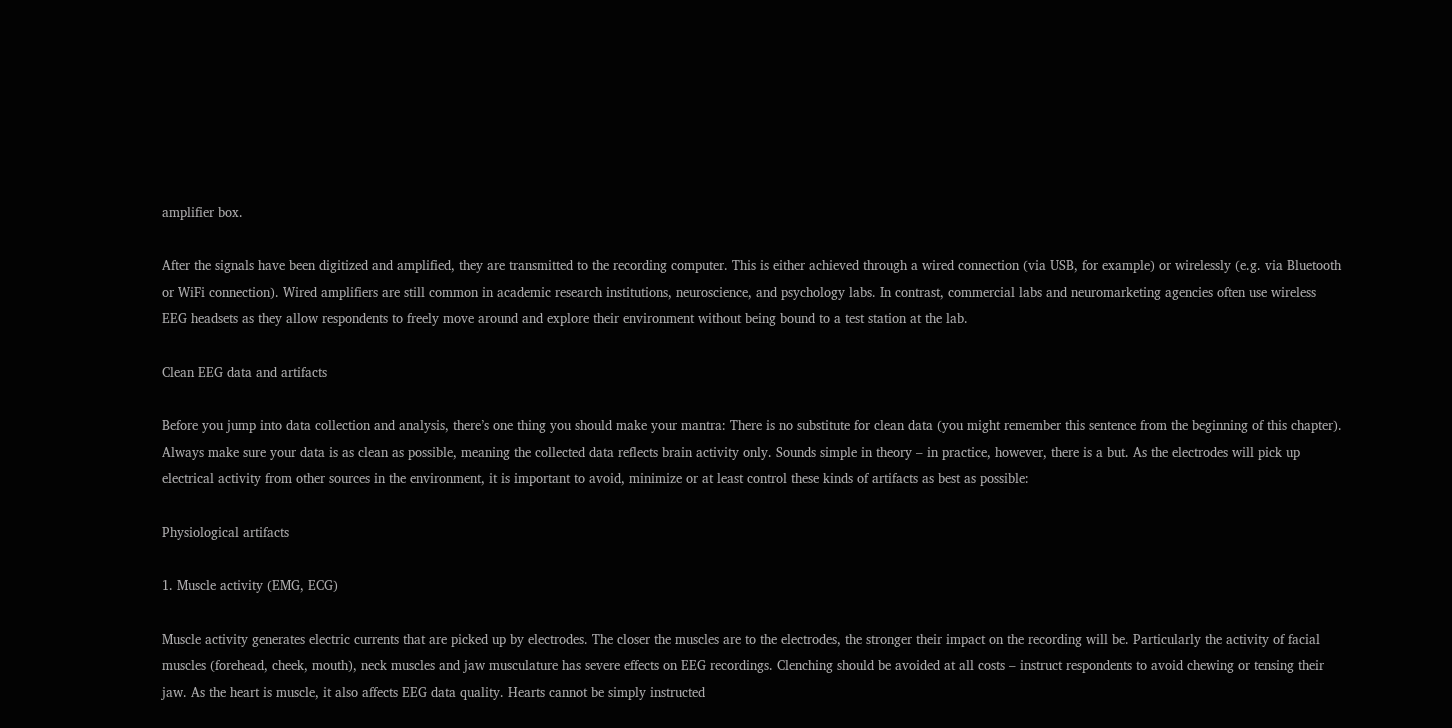amplifier box.

After the signals have been digitized and amplified, they are transmitted to the recording computer. This is either achieved through a wired connection (via USB, for example) or wirelessly (e.g. via Bluetooth or WiFi connection). Wired amplifiers are still common in academic research institutions, neuroscience, and psychology labs. In contrast, commercial labs and neuromarketing agencies often use wireless EEG headsets as they allow respondents to freely move around and explore their environment without being bound to a test station at the lab.

Clean EEG data and artifacts

Before you jump into data collection and analysis, there’s one thing you should make your mantra: There is no substitute for clean data (you might remember this sentence from the beginning of this chapter). Always make sure your data is as clean as possible, meaning the collected data reflects brain activity only. Sounds simple in theory – in practice, however, there is a but. As the electrodes will pick up electrical activity from other sources in the environment, it is important to avoid, minimize or at least control these kinds of artifacts as best as possible:

Physiological artifacts

1. Muscle activity (EMG, ECG)

Muscle activity generates electric currents that are picked up by electrodes. The closer the muscles are to the electrodes, the stronger their impact on the recording will be. Particularly the activity of facial muscles (forehead, cheek, mouth), neck muscles and jaw musculature has severe effects on EEG recordings. Clenching should be avoided at all costs – instruct respondents to avoid chewing or tensing their jaw. As the heart is muscle, it also affects EEG data quality. Hearts cannot be simply instructed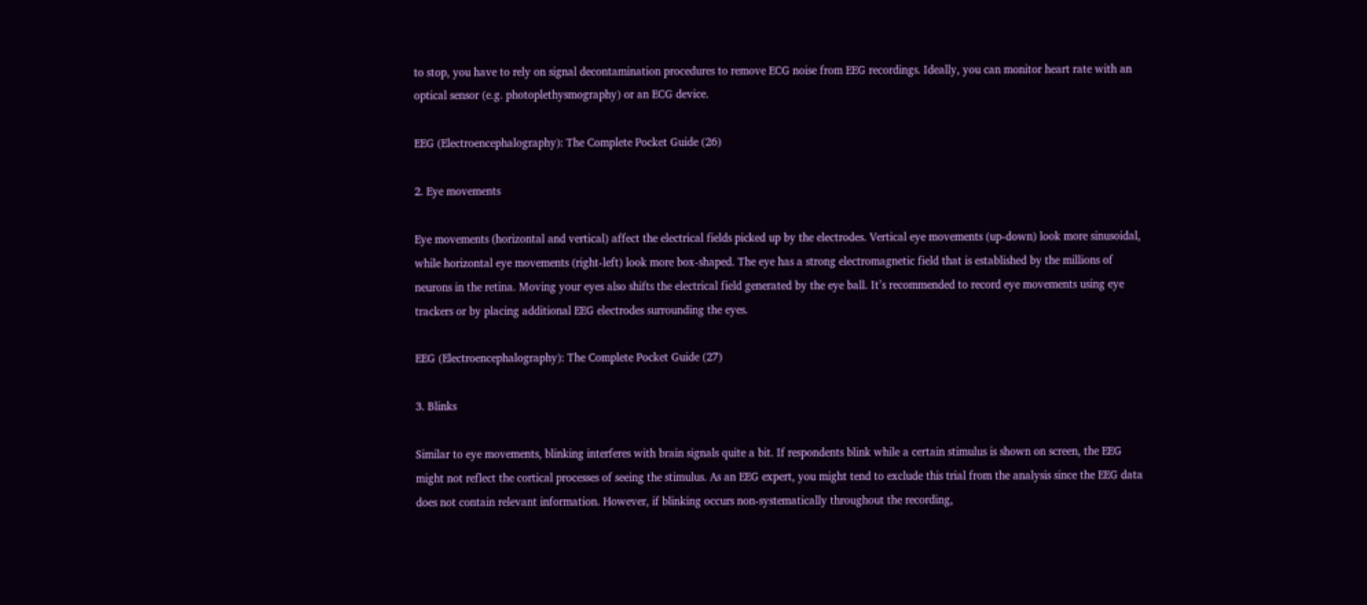to stop, you have to rely on signal decontamination procedures to remove ECG noise from EEG recordings. Ideally, you can monitor heart rate with an optical sensor (e.g. photoplethysmography) or an ECG device.

EEG (Electroencephalography): The Complete Pocket Guide (26)

2. Eye movements

Eye movements (horizontal and vertical) affect the electrical fields picked up by the electrodes. Vertical eye movements (up-down) look more sinusoidal, while horizontal eye movements (right-left) look more box-shaped. The eye has a strong electromagnetic field that is established by the millions of neurons in the retina. Moving your eyes also shifts the electrical field generated by the eye ball. It’s recommended to record eye movements using eye trackers or by placing additional EEG electrodes surrounding the eyes.

EEG (Electroencephalography): The Complete Pocket Guide (27)

3. Blinks

Similar to eye movements, blinking interferes with brain signals quite a bit. If respondents blink while a certain stimulus is shown on screen, the EEG might not reflect the cortical processes of seeing the stimulus. As an EEG expert, you might tend to exclude this trial from the analysis since the EEG data does not contain relevant information. However, if blinking occurs non-systematically throughout the recording,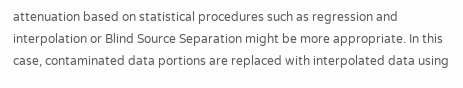attenuation based on statistical procedures such as regression and interpolation or Blind Source Separation might be more appropriate. In this case, contaminated data portions are replaced with interpolated data using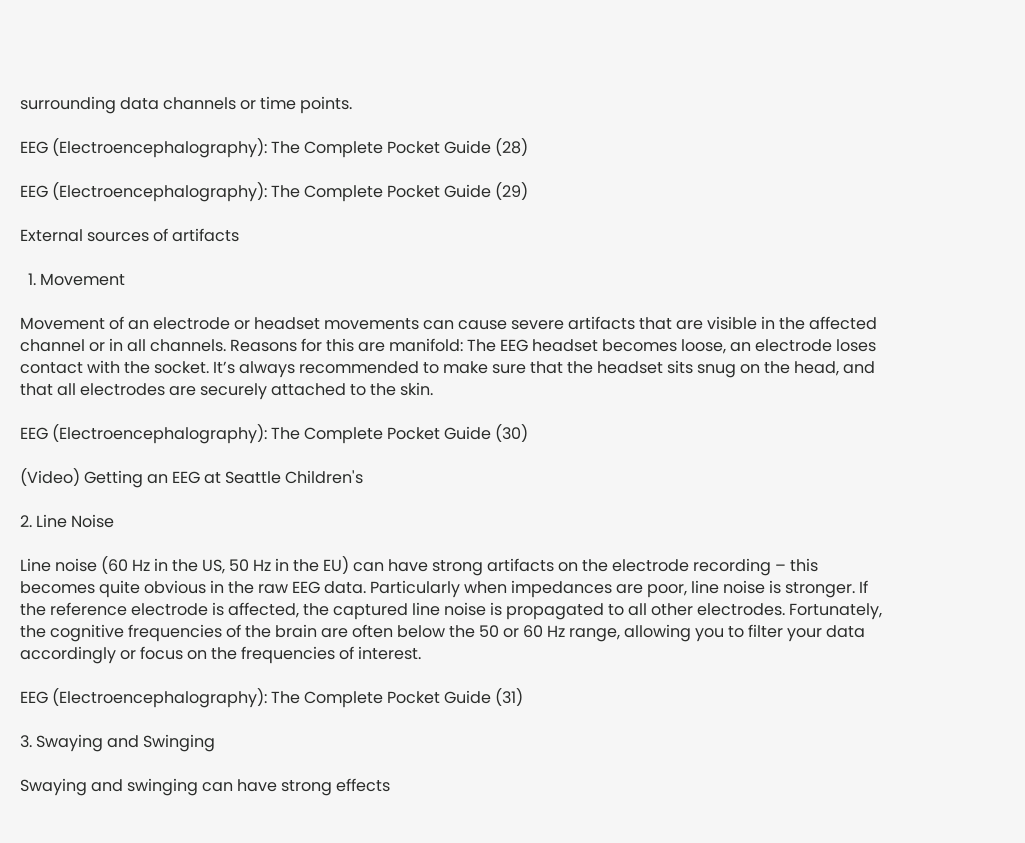surrounding data channels or time points.

EEG (Electroencephalography): The Complete Pocket Guide (28)

EEG (Electroencephalography): The Complete Pocket Guide (29)

External sources of artifacts

  1. Movement

Movement of an electrode or headset movements can cause severe artifacts that are visible in the affected channel or in all channels. Reasons for this are manifold: The EEG headset becomes loose, an electrode loses contact with the socket. It’s always recommended to make sure that the headset sits snug on the head, and that all electrodes are securely attached to the skin.

EEG (Electroencephalography): The Complete Pocket Guide (30)

(Video) Getting an EEG at Seattle Children's

2. Line Noise

Line noise (60 Hz in the US, 50 Hz in the EU) can have strong artifacts on the electrode recording – this becomes quite obvious in the raw EEG data. Particularly when impedances are poor, line noise is stronger. If the reference electrode is affected, the captured line noise is propagated to all other electrodes. Fortunately, the cognitive frequencies of the brain are often below the 50 or 60 Hz range, allowing you to filter your data accordingly or focus on the frequencies of interest.

EEG (Electroencephalography): The Complete Pocket Guide (31)

3. Swaying and Swinging

Swaying and swinging can have strong effects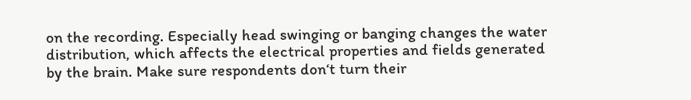on the recording. Especially head swinging or banging changes the water distribution, which affects the electrical properties and fields generated by the brain. Make sure respondents don‘t turn their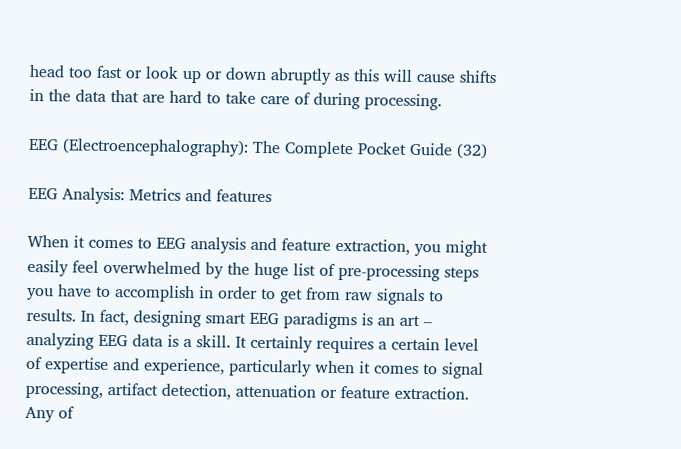head too fast or look up or down abruptly as this will cause shifts in the data that are hard to take care of during processing.

EEG (Electroencephalography): The Complete Pocket Guide (32)

EEG Analysis: Metrics and features

When it comes to EEG analysis and feature extraction, you might easily feel overwhelmed by the huge list of pre-processing steps you have to accomplish in order to get from raw signals to results. In fact, designing smart EEG paradigms is an art – analyzing EEG data is a skill. It certainly requires a certain level of expertise and experience, particularly when it comes to signal processing, artifact detection, attenuation or feature extraction. Any of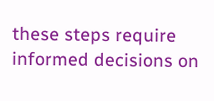these steps require informed decisions on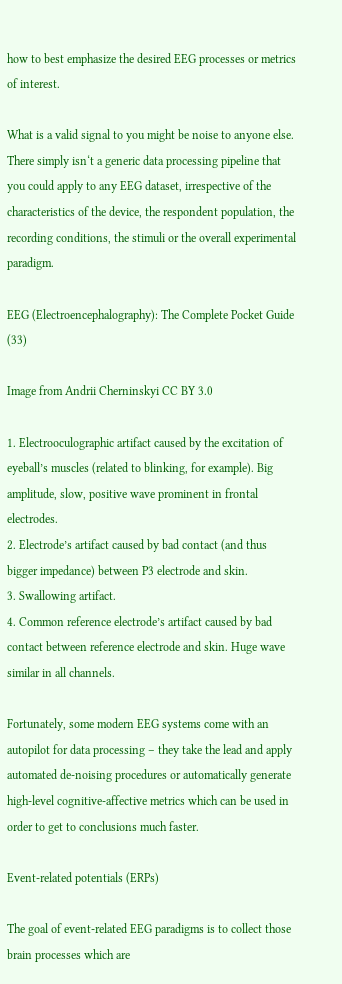how to best emphasize the desired EEG processes or metrics of interest.

What is a valid signal to you might be noise to anyone else. There simply isn‘t a generic data processing pipeline that you could apply to any EEG dataset, irrespective of the characteristics of the device, the respondent population, the recording conditions, the stimuli or the overall experimental paradigm.

EEG (Electroencephalography): The Complete Pocket Guide (33)

Image from Andrii Cherninskyi CC BY 3.0

1. Electrooculographic artifact caused by the excitation of eyeball’s muscles (related to blinking, for example). Big amplitude, slow, positive wave prominent in frontal electrodes.
2. Electrode’s artifact caused by bad contact (and thus bigger impedance) between P3 electrode and skin.
3. Swallowing artifact.
4. Common reference electrode’s artifact caused by bad contact between reference electrode and skin. Huge wave similar in all channels.

Fortunately, some modern EEG systems come with an autopilot for data processing – they take the lead and apply automated de-noising procedures or automatically generate high-level cognitive-affective metrics which can be used in order to get to conclusions much faster.

Event-related potentials (ERPs)

The goal of event-related EEG paradigms is to collect those brain processes which are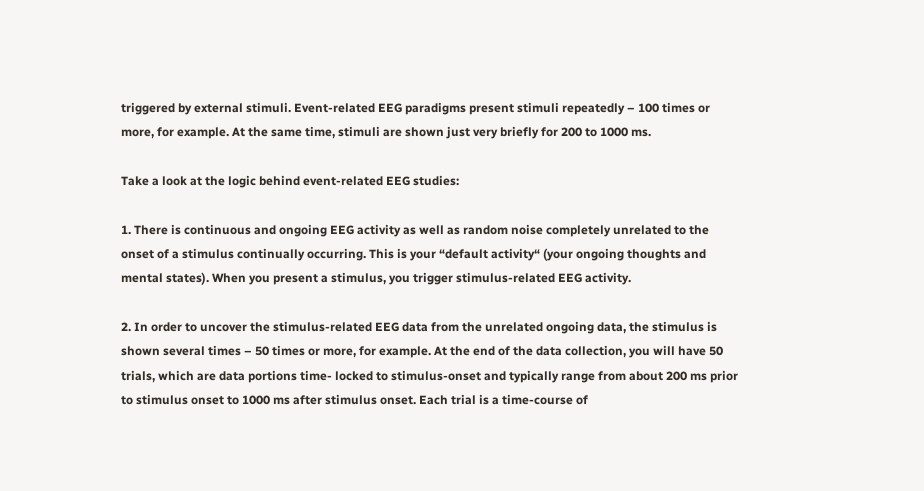triggered by external stimuli. Event-related EEG paradigms present stimuli repeatedly – 100 times or more, for example. At the same time, stimuli are shown just very briefly for 200 to 1000 ms.

Take a look at the logic behind event-related EEG studies:

1. There is continuous and ongoing EEG activity as well as random noise completely unrelated to the onset of a stimulus continually occurring. This is your “default activity“ (your ongoing thoughts and mental states). When you present a stimulus, you trigger stimulus-related EEG activity.

2. In order to uncover the stimulus-related EEG data from the unrelated ongoing data, the stimulus is shown several times – 50 times or more, for example. At the end of the data collection, you will have 50 trials, which are data portions time- locked to stimulus-onset and typically range from about 200 ms prior to stimulus onset to 1000 ms after stimulus onset. Each trial is a time-course of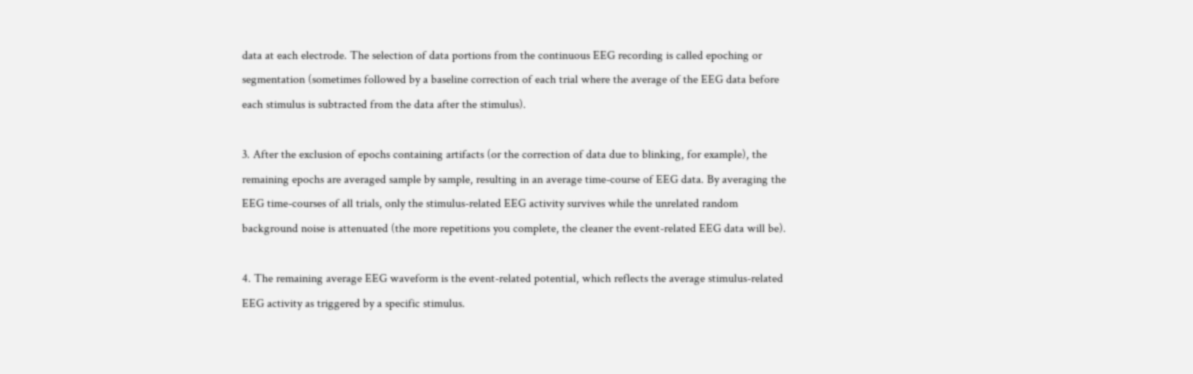data at each electrode. The selection of data portions from the continuous EEG recording is called epoching or segmentation (sometimes followed by a baseline correction of each trial where the average of the EEG data before each stimulus is subtracted from the data after the stimulus).

3. After the exclusion of epochs containing artifacts (or the correction of data due to blinking, for example), the remaining epochs are averaged sample by sample, resulting in an average time-course of EEG data. By averaging the EEG time-courses of all trials, only the stimulus-related EEG activity survives while the unrelated random background noise is attenuated (the more repetitions you complete, the cleaner the event-related EEG data will be).

4. The remaining average EEG waveform is the event-related potential, which reflects the average stimulus-related EEG activity as triggered by a specific stimulus.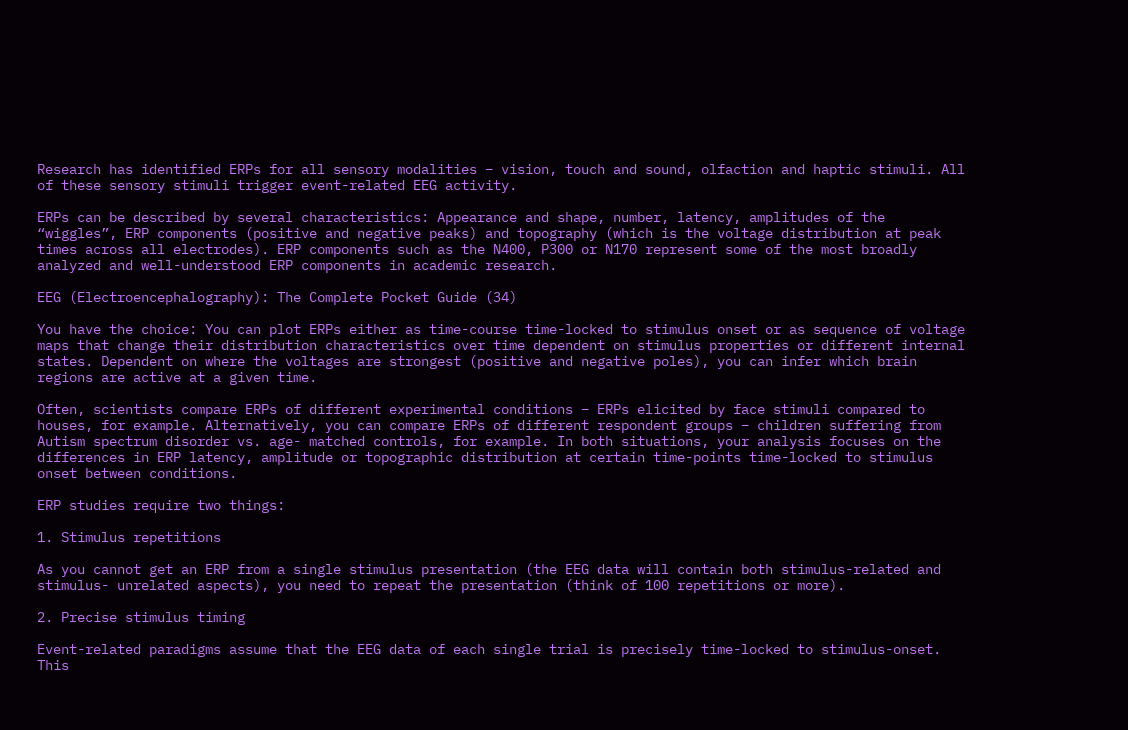Research has identified ERPs for all sensory modalities – vision, touch and sound, olfaction and haptic stimuli. All of these sensory stimuli trigger event-related EEG activity.

ERPs can be described by several characteristics: Appearance and shape, number, latency, amplitudes of the “wiggles”, ERP components (positive and negative peaks) and topography (which is the voltage distribution at peak times across all electrodes). ERP components such as the N400, P300 or N170 represent some of the most broadly analyzed and well-understood ERP components in academic research.

EEG (Electroencephalography): The Complete Pocket Guide (34)

You have the choice: You can plot ERPs either as time-course time-locked to stimulus onset or as sequence of voltage maps that change their distribution characteristics over time dependent on stimulus properties or different internal states. Dependent on where the voltages are strongest (positive and negative poles), you can infer which brain regions are active at a given time.

Often, scientists compare ERPs of different experimental conditions – ERPs elicited by face stimuli compared to houses, for example. Alternatively, you can compare ERPs of different respondent groups – children suffering from Autism spectrum disorder vs. age- matched controls, for example. In both situations, your analysis focuses on the differences in ERP latency, amplitude or topographic distribution at certain time-points time-locked to stimulus onset between conditions.

ERP studies require two things:

1. Stimulus repetitions

As you cannot get an ERP from a single stimulus presentation (the EEG data will contain both stimulus-related and stimulus- unrelated aspects), you need to repeat the presentation (think of 100 repetitions or more).

2. Precise stimulus timing

Event-related paradigms assume that the EEG data of each single trial is precisely time-locked to stimulus-onset. This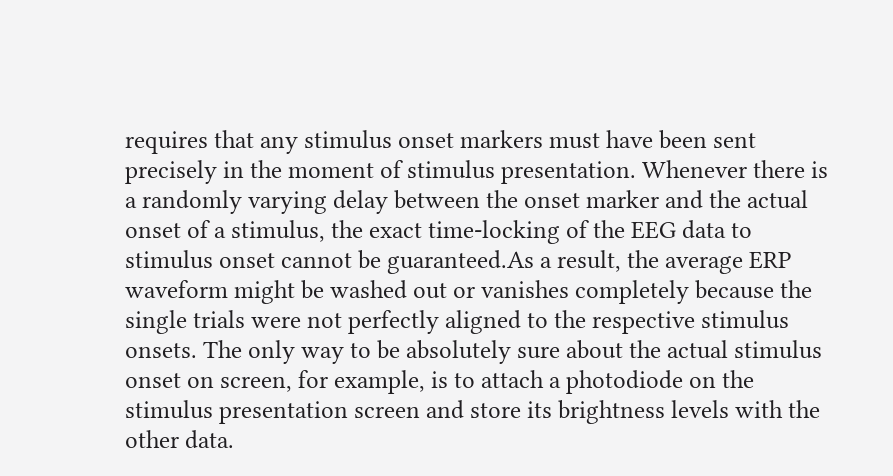requires that any stimulus onset markers must have been sent precisely in the moment of stimulus presentation. Whenever there is a randomly varying delay between the onset marker and the actual onset of a stimulus, the exact time-locking of the EEG data to stimulus onset cannot be guaranteed.As a result, the average ERP waveform might be washed out or vanishes completely because the single trials were not perfectly aligned to the respective stimulus onsets. The only way to be absolutely sure about the actual stimulus onset on screen, for example, is to attach a photodiode on the stimulus presentation screen and store its brightness levels with the other data.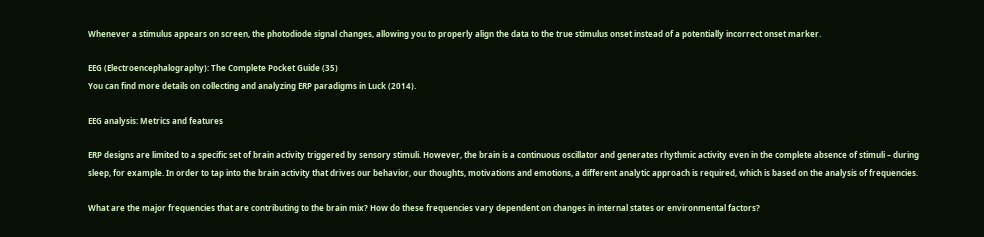Whenever a stimulus appears on screen, the photodiode signal changes, allowing you to properly align the data to the true stimulus onset instead of a potentially incorrect onset marker.

EEG (Electroencephalography): The Complete Pocket Guide (35)
You can find more details on collecting and analyzing ERP paradigms in Luck (2014).

EEG analysis: Metrics and features

ERP designs are limited to a specific set of brain activity triggered by sensory stimuli. However, the brain is a continuous oscillator and generates rhythmic activity even in the complete absence of stimuli – during sleep, for example. In order to tap into the brain activity that drives our behavior, our thoughts, motivations and emotions, a different analytic approach is required, which is based on the analysis of frequencies.

What are the major frequencies that are contributing to the brain mix? How do these frequencies vary dependent on changes in internal states or environmental factors?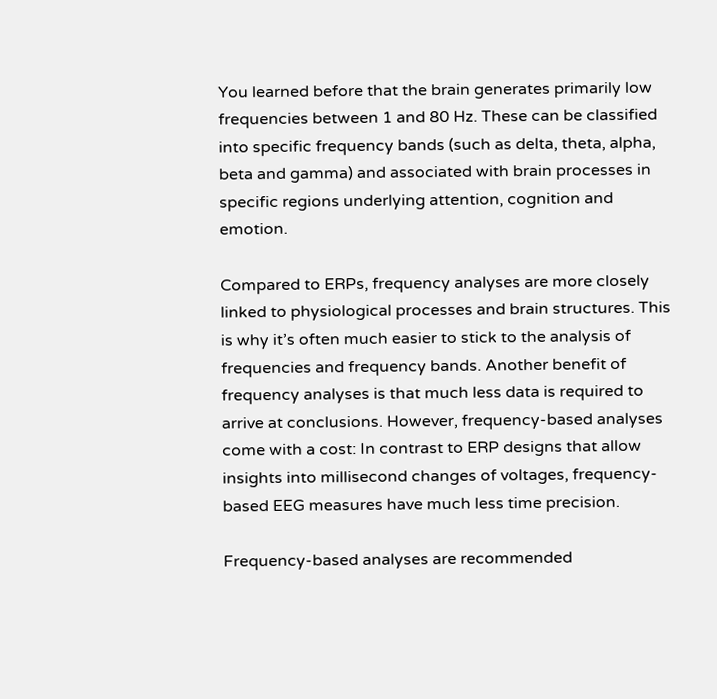You learned before that the brain generates primarily low frequencies between 1 and 80 Hz. These can be classified into specific frequency bands (such as delta, theta, alpha, beta and gamma) and associated with brain processes in specific regions underlying attention, cognition and emotion.

Compared to ERPs, frequency analyses are more closely linked to physiological processes and brain structures. This is why it’s often much easier to stick to the analysis of frequencies and frequency bands. Another benefit of frequency analyses is that much less data is required to arrive at conclusions. However, frequency-based analyses come with a cost: In contrast to ERP designs that allow insights into millisecond changes of voltages, frequency-based EEG measures have much less time precision.

Frequency-based analyses are recommended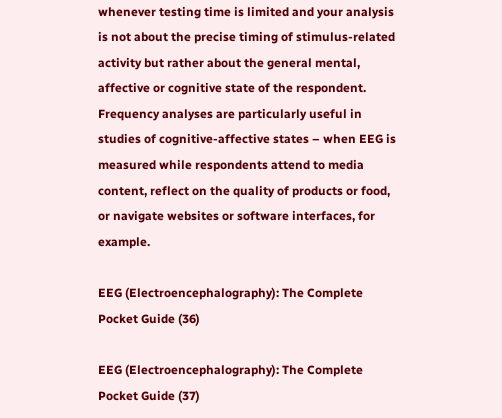whenever testing time is limited and your analysis is not about the precise timing of stimulus-related activity but rather about the general mental, affective or cognitive state of the respondent. Frequency analyses are particularly useful in studies of cognitive-affective states – when EEG is measured while respondents attend to media content, reflect on the quality of products or food, or navigate websites or software interfaces, for example.

EEG (Electroencephalography): The Complete Pocket Guide (36)

EEG (Electroencephalography): The Complete Pocket Guide (37)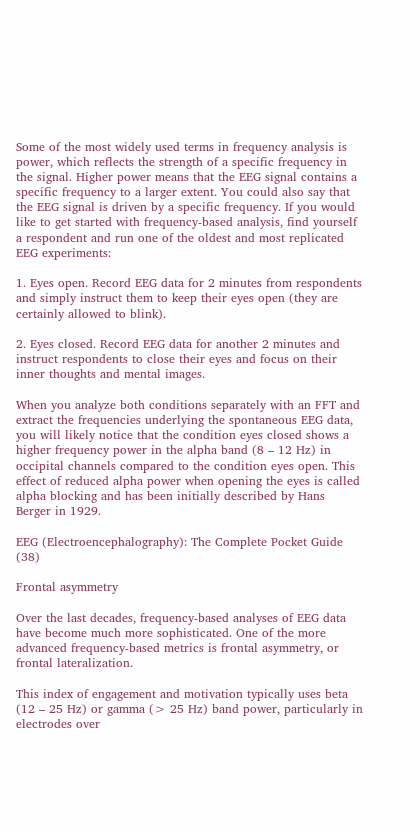Some of the most widely used terms in frequency analysis is power, which reflects the strength of a specific frequency in the signal. Higher power means that the EEG signal contains a specific frequency to a larger extent. You could also say that the EEG signal is driven by a specific frequency. If you would like to get started with frequency-based analysis, find yourself a respondent and run one of the oldest and most replicated EEG experiments:

1. Eyes open. Record EEG data for 2 minutes from respondents and simply instruct them to keep their eyes open (they are certainly allowed to blink).

2. Eyes closed. Record EEG data for another 2 minutes and instruct respondents to close their eyes and focus on their inner thoughts and mental images.

When you analyze both conditions separately with an FFT and extract the frequencies underlying the spontaneous EEG data, you will likely notice that the condition eyes closed shows a higher frequency power in the alpha band (8 – 12 Hz) in occipital channels compared to the condition eyes open. This effect of reduced alpha power when opening the eyes is called alpha blocking and has been initially described by Hans Berger in 1929.

EEG (Electroencephalography): The Complete Pocket Guide (38)

Frontal asymmetry

Over the last decades, frequency-based analyses of EEG data have become much more sophisticated. One of the more advanced frequency-based metrics is frontal asymmetry, or frontal lateralization.

This index of engagement and motivation typically uses beta (12 – 25 Hz) or gamma (> 25 Hz) band power, particularly in electrodes over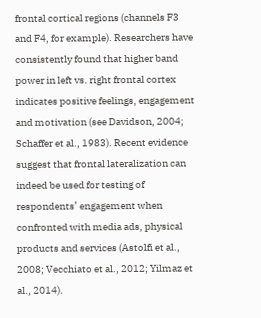frontal cortical regions (channels F3 and F4, for example). Researchers have consistently found that higher band power in left vs. right frontal cortex indicates positive feelings, engagement and motivation (see Davidson, 2004; Schaffer et al., 1983). Recent evidence suggest that frontal lateralization can indeed be used for testing of respondents’ engagement when confronted with media ads, physical products and services (Astolfi et al., 2008; Vecchiato et al., 2012; Yilmaz et al., 2014).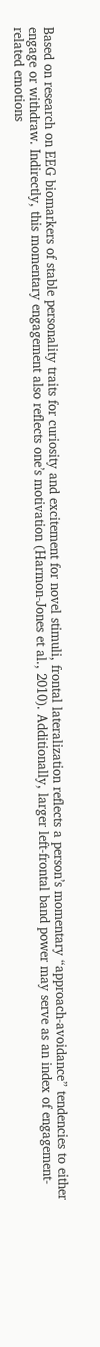Based on research on EEG biomarkers of stable personality traits for curiosity and excitement for novel stimuli, frontal lateralization reflects a person’s momentary “approach-avoidance” tendencies to either engage or withdraw. Indirectly, this momentary engagement also reflects one’s motivation (Harmon-Jones et al., 2010). Additionally, larger left-frontal band power may serve as an index of engagement-related emotions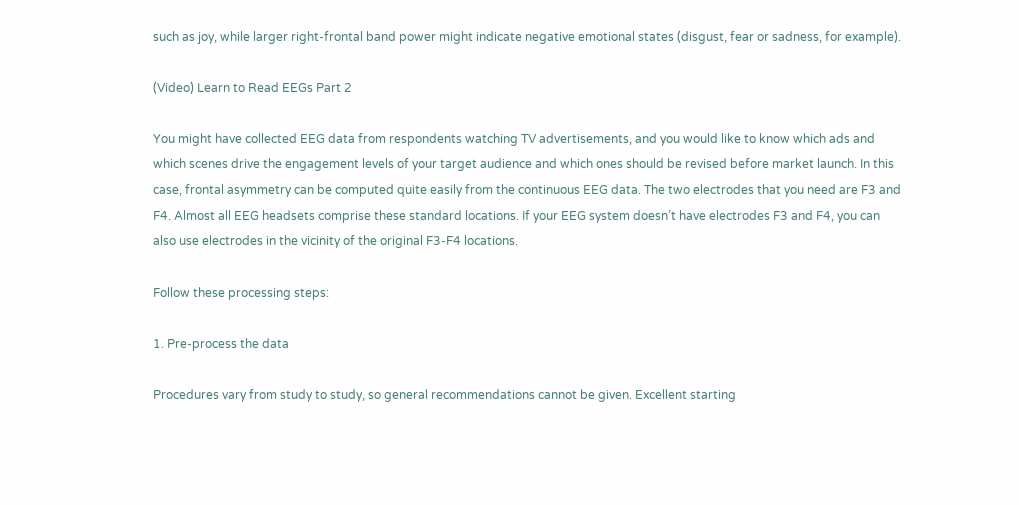such as joy, while larger right-frontal band power might indicate negative emotional states (disgust, fear or sadness, for example).

(Video) Learn to Read EEGs Part 2

You might have collected EEG data from respondents watching TV advertisements, and you would like to know which ads and which scenes drive the engagement levels of your target audience and which ones should be revised before market launch. In this case, frontal asymmetry can be computed quite easily from the continuous EEG data. The two electrodes that you need are F3 and F4. Almost all EEG headsets comprise these standard locations. If your EEG system doesn’t have electrodes F3 and F4, you can also use electrodes in the vicinity of the original F3-F4 locations.

Follow these processing steps:

1. Pre-process the data

Procedures vary from study to study, so general recommendations cannot be given. Excellent starting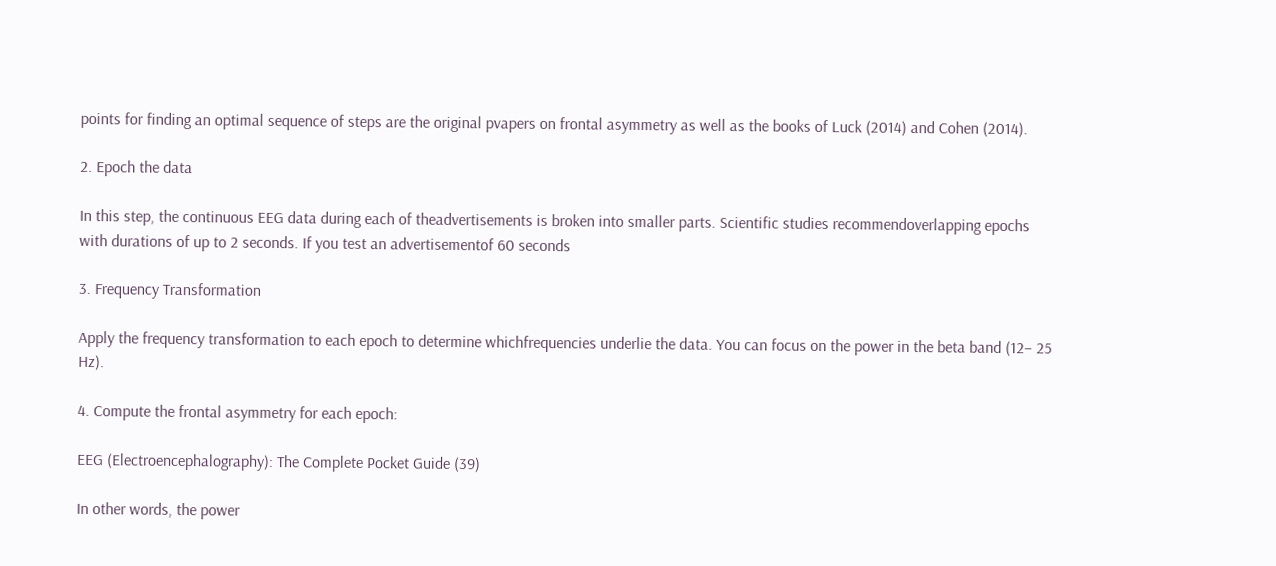points for finding an optimal sequence of steps are the original pvapers on frontal asymmetry as well as the books of Luck (2014) and Cohen (2014).

2. Epoch the data

In this step, the continuous EEG data during each of theadvertisements is broken into smaller parts. Scientific studies recommendoverlapping epochs with durations of up to 2 seconds. If you test an advertisementof 60 seconds

3. Frequency Transformation

Apply the frequency transformation to each epoch to determine whichfrequencies underlie the data. You can focus on the power in the beta band (12– 25 Hz).

4. Compute the frontal asymmetry for each epoch:

EEG (Electroencephalography): The Complete Pocket Guide (39)

In other words, the power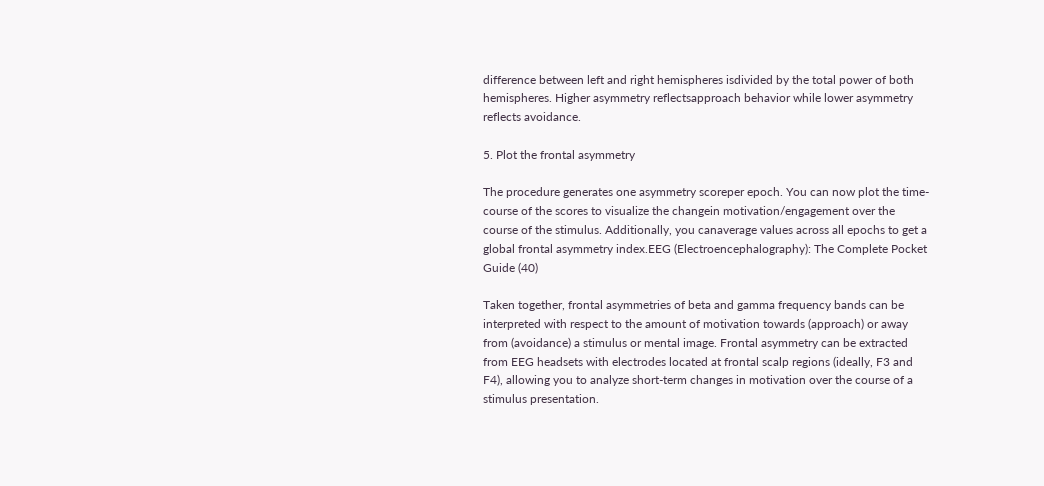difference between left and right hemispheres isdivided by the total power of both hemispheres. Higher asymmetry reflectsapproach behavior while lower asymmetry reflects avoidance.

5. Plot the frontal asymmetry

The procedure generates one asymmetry scoreper epoch. You can now plot the time-course of the scores to visualize the changein motivation/engagement over the course of the stimulus. Additionally, you canaverage values across all epochs to get a global frontal asymmetry index.EEG (Electroencephalography): The Complete Pocket Guide (40)

Taken together, frontal asymmetries of beta and gamma frequency bands can be interpreted with respect to the amount of motivation towards (approach) or away from (avoidance) a stimulus or mental image. Frontal asymmetry can be extracted from EEG headsets with electrodes located at frontal scalp regions (ideally, F3 and F4), allowing you to analyze short-term changes in motivation over the course of a stimulus presentation.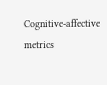Cognitive-affective metrics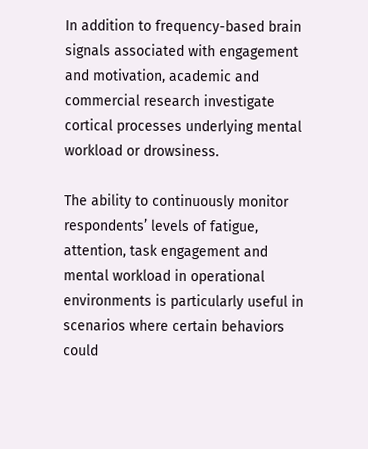In addition to frequency-based brain signals associated with engagement and motivation, academic and commercial research investigate cortical processes underlying mental workload or drowsiness.

The ability to continuously monitor respondents’ levels of fatigue, attention, task engagement and mental workload in operational environments is particularly useful in scenarios where certain behaviors could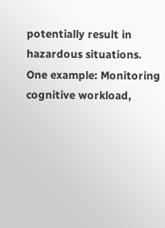potentially result in hazardous situations. One example: Monitoring cognitive workload,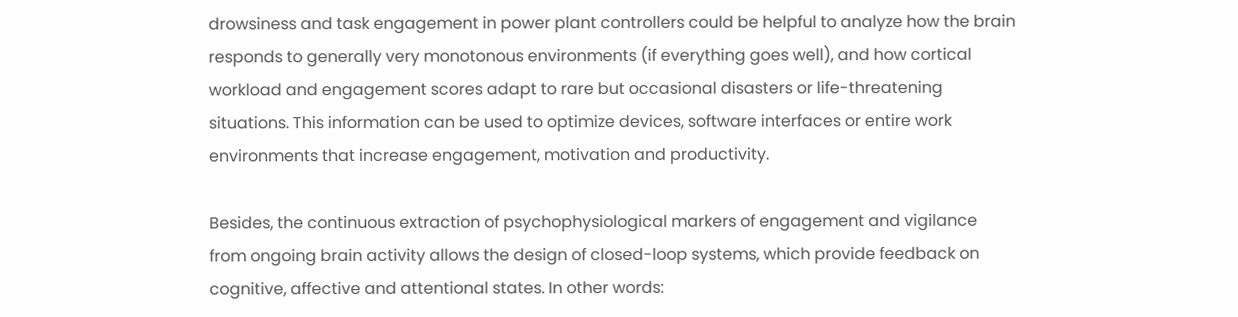drowsiness and task engagement in power plant controllers could be helpful to analyze how the brain responds to generally very monotonous environments (if everything goes well), and how cortical workload and engagement scores adapt to rare but occasional disasters or life-threatening situations. This information can be used to optimize devices, software interfaces or entire work environments that increase engagement, motivation and productivity.

Besides, the continuous extraction of psychophysiological markers of engagement and vigilance from ongoing brain activity allows the design of closed-loop systems, which provide feedback on cognitive, affective and attentional states. In other words: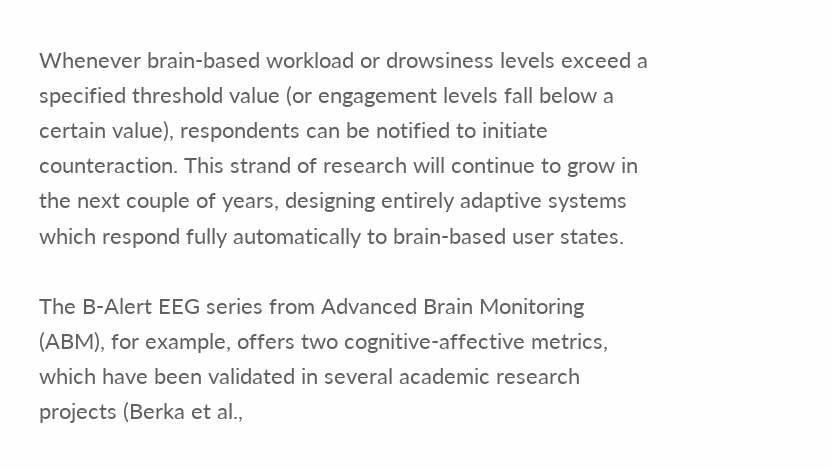Whenever brain-based workload or drowsiness levels exceed a specified threshold value (or engagement levels fall below a certain value), respondents can be notified to initiate counteraction. This strand of research will continue to grow in the next couple of years, designing entirely adaptive systems which respond fully automatically to brain-based user states.

The B-Alert EEG series from Advanced Brain Monitoring (ABM), for example, offers two cognitive-affective metrics, which have been validated in several academic research projects (Berka et al.,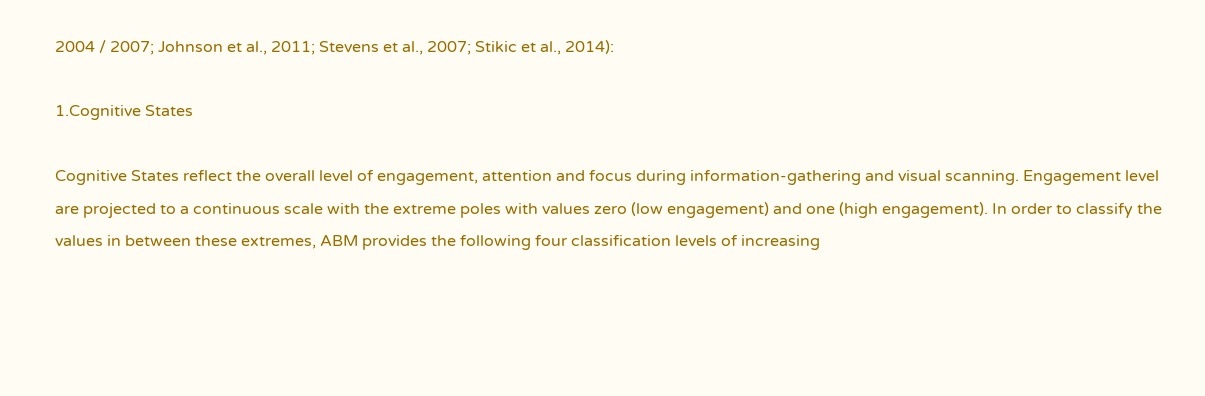2004 / 2007; Johnson et al., 2011; Stevens et al., 2007; Stikic et al., 2014):

1.Cognitive States

Cognitive States reflect the overall level of engagement, attention and focus during information-gathering and visual scanning. Engagement level are projected to a continuous scale with the extreme poles with values zero (low engagement) and one (high engagement). In order to classify the values in between these extremes, ABM provides the following four classification levels of increasing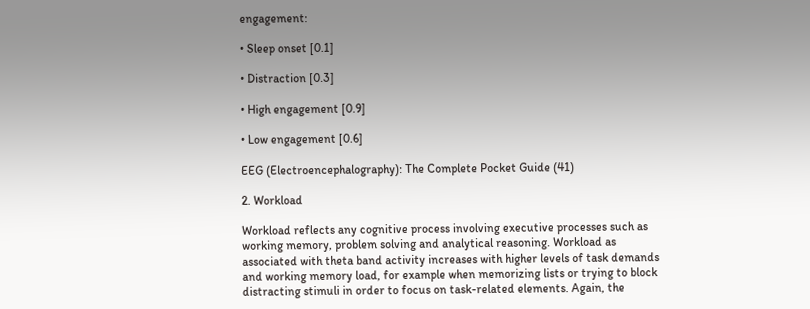engagement:

• Sleep onset [0.1]

• Distraction [0.3]

• High engagement [0.9]

• Low engagement [0.6]

EEG (Electroencephalography): The Complete Pocket Guide (41)

2. Workload

Workload reflects any cognitive process involving executive processes such as working memory, problem solving and analytical reasoning. Workload as associated with theta band activity increases with higher levels of task demands and working memory load, for example when memorizing lists or trying to block distracting stimuli in order to focus on task-related elements. Again, the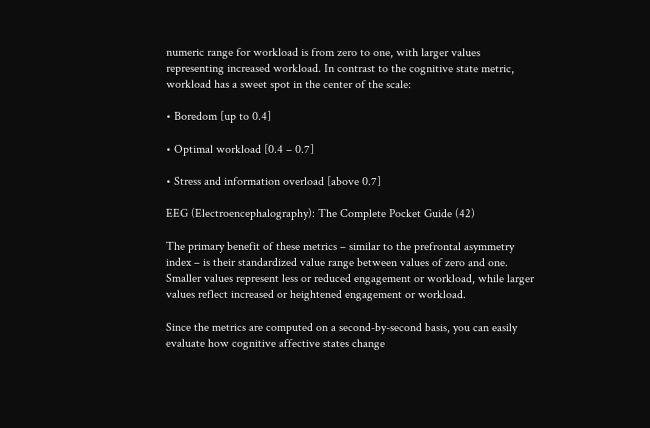numeric range for workload is from zero to one, with larger values representing increased workload. In contrast to the cognitive state metric, workload has a sweet spot in the center of the scale:

• Boredom [up to 0.4]

• Optimal workload [0.4 – 0.7]

• Stress and information overload [above 0.7]

EEG (Electroencephalography): The Complete Pocket Guide (42)

The primary benefit of these metrics – similar to the prefrontal asymmetry index – is their standardized value range between values of zero and one. Smaller values represent less or reduced engagement or workload, while larger values reflect increased or heightened engagement or workload.

Since the metrics are computed on a second-by-second basis, you can easily evaluate how cognitive affective states change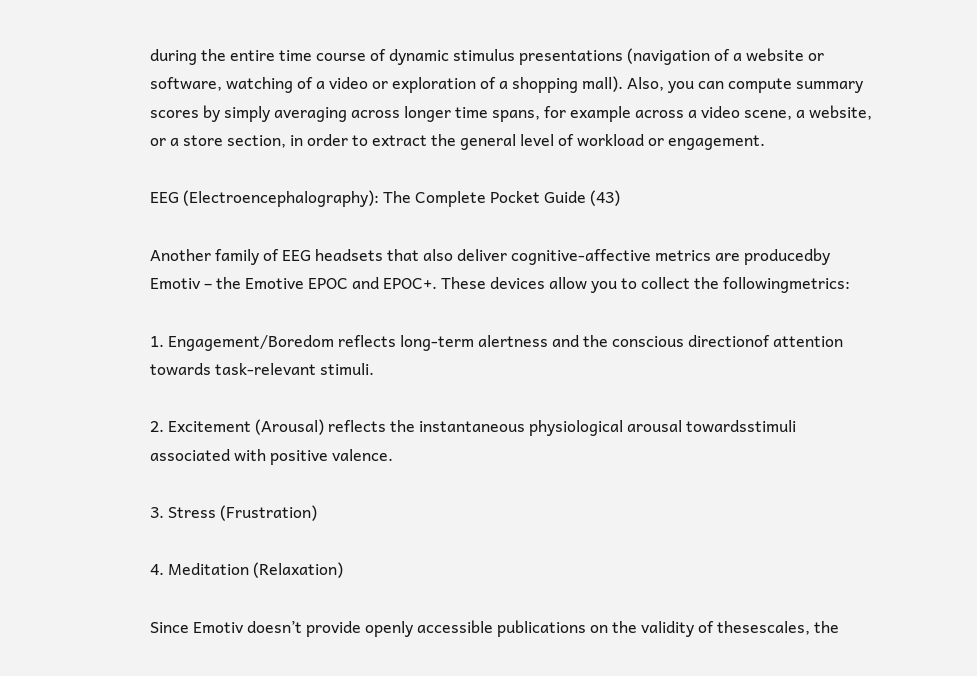during the entire time course of dynamic stimulus presentations (navigation of a website or software, watching of a video or exploration of a shopping mall). Also, you can compute summary scores by simply averaging across longer time spans, for example across a video scene, a website, or a store section, in order to extract the general level of workload or engagement.

EEG (Electroencephalography): The Complete Pocket Guide (43)

Another family of EEG headsets that also deliver cognitive-affective metrics are producedby Emotiv – the Emotive EPOC and EPOC+. These devices allow you to collect the followingmetrics:

1. Engagement/Boredom reflects long-term alertness and the conscious directionof attention towards task-relevant stimuli.

2. Excitement (Arousal) reflects the instantaneous physiological arousal towardsstimuli associated with positive valence.

3. Stress (Frustration)

4. Meditation (Relaxation)

Since Emotiv doesn’t provide openly accessible publications on the validity of thesescales, the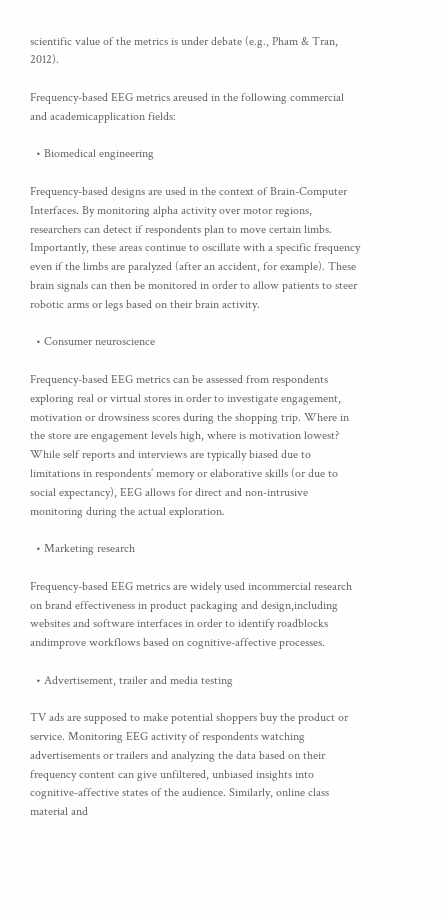scientific value of the metrics is under debate (e.g., Pham & Tran, 2012).

Frequency-based EEG metrics areused in the following commercial and academicapplication fields:

  • Biomedical engineering

Frequency-based designs are used in the context of Brain-Computer Interfaces. By monitoring alpha activity over motor regions, researchers can detect if respondents plan to move certain limbs. Importantly, these areas continue to oscillate with a specific frequency even if the limbs are paralyzed (after an accident, for example). These brain signals can then be monitored in order to allow patients to steer robotic arms or legs based on their brain activity.

  • Consumer neuroscience

Frequency-based EEG metrics can be assessed from respondents exploring real or virtual stores in order to investigate engagement, motivation or drowsiness scores during the shopping trip. Where in the store are engagement levels high, where is motivation lowest? While self reports and interviews are typically biased due to limitations in respondents’ memory or elaborative skills (or due to social expectancy), EEG allows for direct and non-intrusive monitoring during the actual exploration.

  • Marketing research

Frequency-based EEG metrics are widely used incommercial research on brand effectiveness in product packaging and design,including websites and software interfaces in order to identify roadblocks andimprove workflows based on cognitive-affective processes.

  • Advertisement, trailer and media testing

TV ads are supposed to make potential shoppers buy the product or service. Monitoring EEG activity of respondents watching advertisements or trailers and analyzing the data based on their frequency content can give unfiltered, unbiased insights into cognitive-affective states of the audience. Similarly, online class material and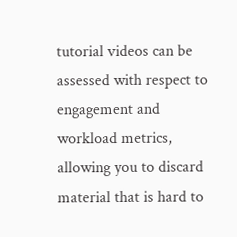tutorial videos can be assessed with respect to engagement and workload metrics, allowing you to discard material that is hard to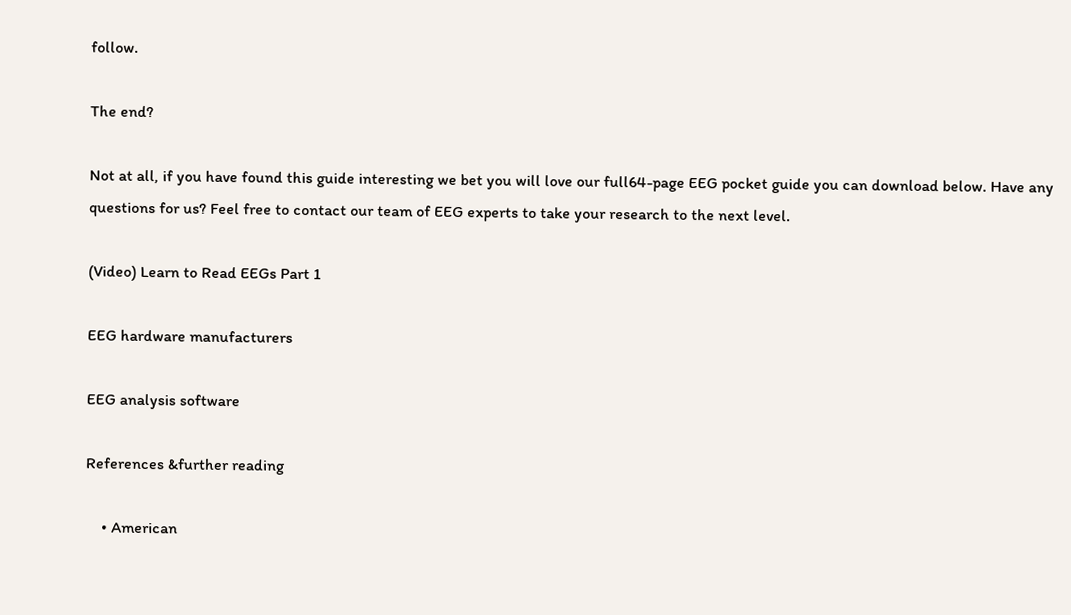follow.

The end?

Not at all, if you have found this guide interesting we bet you will love our full64-page EEG pocket guide you can download below. Have any questions for us? Feel free to contact our team of EEG experts to take your research to the next level.

(Video) Learn to Read EEGs Part 1

EEG hardware manufacturers

EEG analysis software

References &further reading

    • American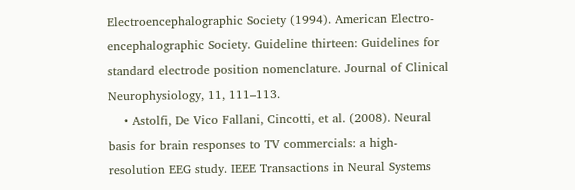Electroencephalographic Society (1994). American Electro-encephalographic Society. Guideline thirteen: Guidelines for standard electrode position nomenclature. Journal of Clinical Neurophysiology, 11, 111–113.
    • Astolfi, De Vico Fallani, Cincotti, et al. (2008). Neural basis for brain responses to TV commercials: a high-resolution EEG study. IEEE Transactions in Neural Systems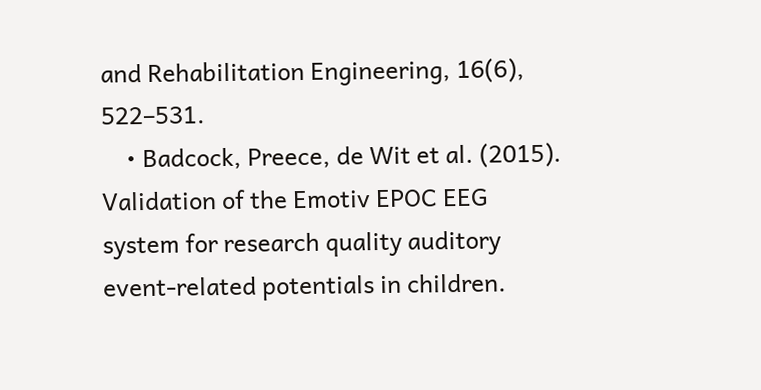and Rehabilitation Engineering, 16(6), 522–531.
    • Badcock, Preece, de Wit et al. (2015). Validation of the Emotiv EPOC EEG system for research quality auditory event-related potentials in children.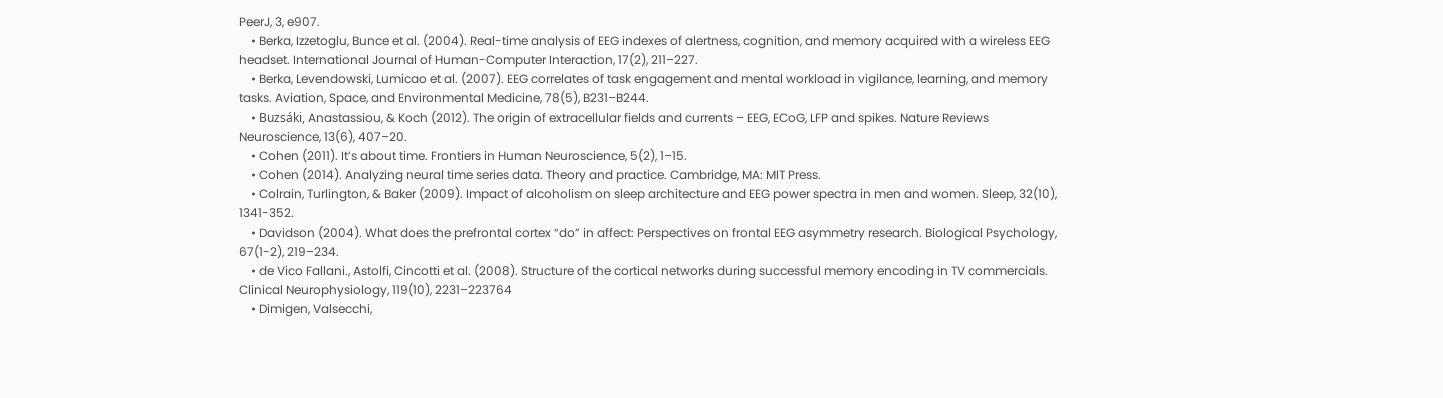PeerJ, 3, e907.
    • Berka, Izzetoglu, Bunce et al. (2004). Real-time analysis of EEG indexes of alertness, cognition, and memory acquired with a wireless EEG headset. International Journal of Human-Computer Interaction, 17(2), 211–227.
    • Berka, Levendowski, Lumicao et al. (2007). EEG correlates of task engagement and mental workload in vigilance, learning, and memory tasks. Aviation, Space, and Environmental Medicine, 78(5), B231–B244.
    • Buzsáki, Anastassiou, & Koch (2012). The origin of extracellular fields and currents – EEG, ECoG, LFP and spikes. Nature Reviews Neuroscience, 13(6), 407–20.
    • Cohen (2011). It’s about time. Frontiers in Human Neuroscience, 5(2), 1–15.
    • Cohen (2014). Analyzing neural time series data. Theory and practice. Cambridge, MA: MIT Press.
    • Colrain, Turlington, & Baker (2009). Impact of alcoholism on sleep architecture and EEG power spectra in men and women. Sleep, 32(10), 1341-352.
    • Davidson (2004). What does the prefrontal cortex “do” in affect: Perspectives on frontal EEG asymmetry research. Biological Psychology, 67(1-2), 219–234.
    • de Vico Fallani., Astolfi, Cincotti et al. (2008). Structure of the cortical networks during successful memory encoding in TV commercials. Clinical Neurophysiology, 119(10), 2231–223764
    • Dimigen, Valsecchi,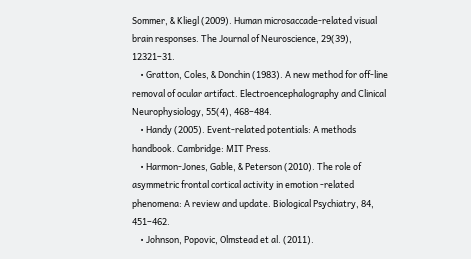Sommer, & Kliegl (2009). Human microsaccade-related visual brain responses. The Journal of Neuroscience, 29(39), 12321–31.
    • Gratton, Coles, & Donchin (1983). A new method for off-line removal of ocular artifact. Electroencephalography and Clinical Neurophysiology, 55(4), 468–484.
    • Handy (2005). Event-related potentials: A methods handbook. Cambridge: MIT Press.
    • Harmon-Jones, Gable, & Peterson (2010). The role of asymmetric frontal cortical activity in emotion -related phenomena: A review and update. Biological Psychiatry, 84, 451–462.
    • Johnson, Popovic, Olmstead et al. (2011).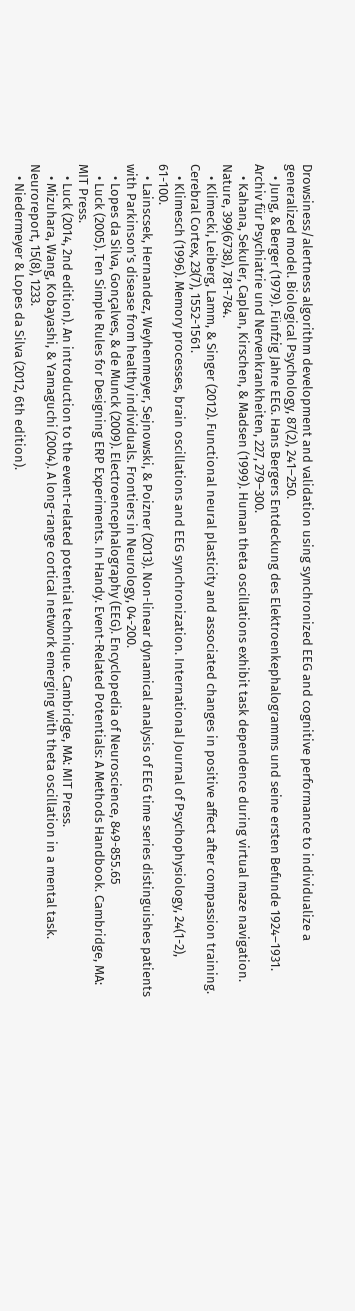Drowsiness/alertness algorithm development and validation using synchronized EEG and cognitive performance to individualize a generalized model. Biological Psychology, 87(2), 241–250.
    • Jung, & Berger (1979). Fünfzig Jahre EEG. Hans Bergers Entdeckung des Elektroenkephalogramms und seine ersten Befunde 1924–1931. Archiv für Psychiatrie und Nervenkrankheiten, 227, 279–300.
    • Kahana, Sekuler, Caplan, Kirschen, & Madsen (1999). Human theta oscillations exhibit task dependence during virtual maze navigation. Nature, 399(6738), 781-784.
    • Klimecki, Leiberg, Lamm, & Singer (2012). Functional neural plasticity and associated changes in positive affect after compassion training. Cerebral Cortex, 23(7), 1552-1561.
    • Klimesch (1996). Memory processes, brain oscillations and EEG synchronization. International Journal of Psychophysiology, 24(1-2), 61-100.
    • Lainscsek, Hernandez, Weyhenmeyer, Sejnowski, & Poizner (2013). Non-linear dynamical analysis of EEG time series distinguishes patients with Parkinson’s disease from healthy individuals. Frontiers in Neurology, 04-200.
    • Lopes da Silva, Gonçalves, & de Munck (2009). Electroencephalography (EEG). Encyclopedia of Neuroscience, 849-855.65
    • Luck (2005). Ten Simple Rules for Designing ERP Experiments. In Handy. Event-Related Potentials: A Methods Handbook. Cambridge, MA: MIT Press.
    • Luck (2014, 2nd edition). An introduction to the event-related potential technique. Cambridge, MA: MIT Press.
    • Mizuhara, Wang, Kobayashi, & Yamaguchi (2004). A long-range cortical network emerging with theta oscillation in a mental task. Neuroreport, 15(8), 1233.
    • Niedermeyer & Lopes da Silva (2012, 6th edition).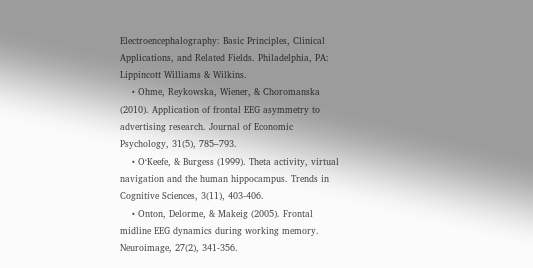Electroencephalography: Basic Principles, Clinical Applications, and Related Fields. Philadelphia, PA: Lippincott Williams & Wilkins.
    • Ohme, Reykowska, Wiener, & Choromanska (2010). Application of frontal EEG asymmetry to advertising research. Journal of Economic Psychology, 31(5), 785–793.
    • O‘Keefe, & Burgess (1999). Theta activity, virtual navigation and the human hippocampus. Trends in Cognitive Sciences, 3(11), 403-406.
    • Onton, Delorme, & Makeig (2005). Frontal midline EEG dynamics during working memory. Neuroimage, 27(2), 341-356.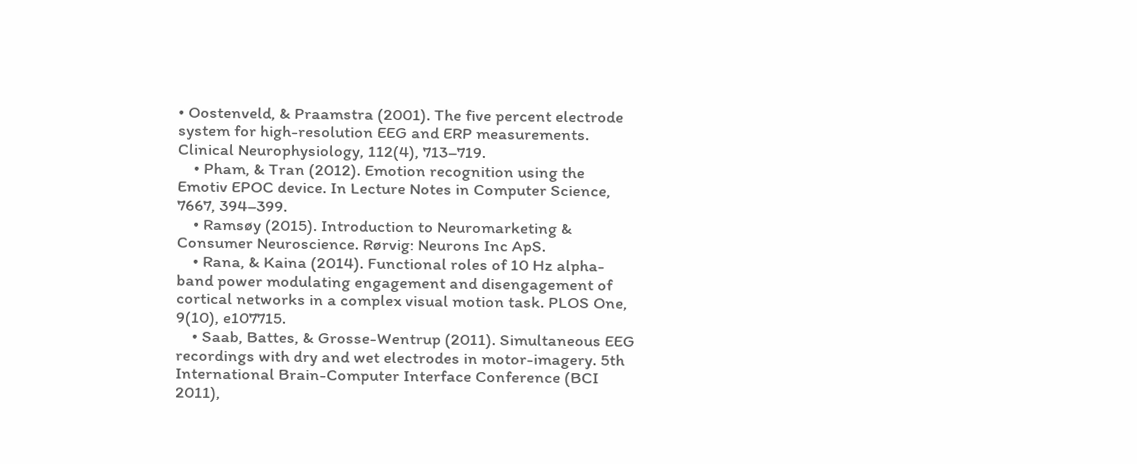• Oostenveld, & Praamstra (2001). The five percent electrode system for high-resolution EEG and ERP measurements. Clinical Neurophysiology, 112(4), 713–719.
    • Pham, & Tran (2012). Emotion recognition using the Emotiv EPOC device. In Lecture Notes in Computer Science, 7667, 394–399.
    • Ramsøy (2015). Introduction to Neuromarketing & Consumer Neuroscience. Rørvig: Neurons Inc ApS.
    • Rana, & Kaina (2014). Functional roles of 10 Hz alpha-band power modulating engagement and disengagement of cortical networks in a complex visual motion task. PLOS One, 9(10), e107715.
    • Saab, Battes, & Grosse-Wentrup (2011). Simultaneous EEG recordings with dry and wet electrodes in motor-imagery. 5th International Brain-Computer Interface Conference (BCI 2011),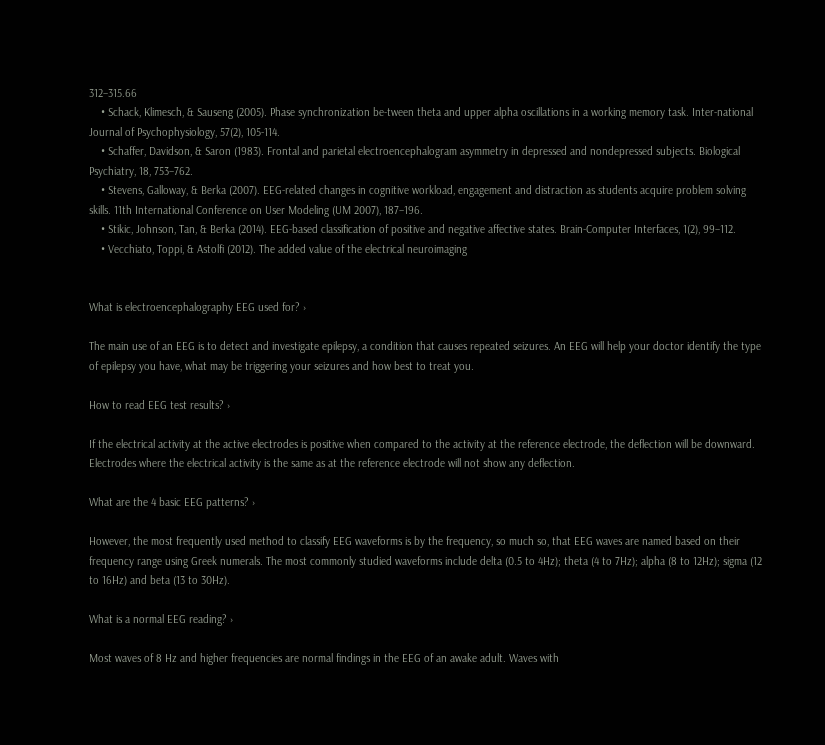312–315.66
    • Schack, Klimesch, & Sauseng (2005). Phase synchronization be-tween theta and upper alpha oscillations in a working memory task. Inter-national Journal of Psychophysiology, 57(2), 105-114.
    • Schaffer, Davidson, & Saron (1983). Frontal and parietal electroencephalogram asymmetry in depressed and nondepressed subjects. Biological Psychiatry, 18, 753–762.
    • Stevens, Galloway, & Berka (2007). EEG-related changes in cognitive workload, engagement and distraction as students acquire problem solving skills. 11th International Conference on User Modeling (UM 2007), 187–196.
    • Stikic, Johnson, Tan, & Berka (2014). EEG-based classification of positive and negative affective states. Brain-Computer Interfaces, 1(2), 99–112.
    • Vecchiato, Toppi, & Astolfi (2012). The added value of the electrical neuroimaging


What is electroencephalography EEG used for? ›

The main use of an EEG is to detect and investigate epilepsy, a condition that causes repeated seizures. An EEG will help your doctor identify the type of epilepsy you have, what may be triggering your seizures and how best to treat you.

How to read EEG test results? ›

If the electrical activity at the active electrodes is positive when compared to the activity at the reference electrode, the deflection will be downward. Electrodes where the electrical activity is the same as at the reference electrode will not show any deflection.

What are the 4 basic EEG patterns? ›

However, the most frequently used method to classify EEG waveforms is by the frequency, so much so, that EEG waves are named based on their frequency range using Greek numerals. The most commonly studied waveforms include delta (0.5 to 4Hz); theta (4 to 7Hz); alpha (8 to 12Hz); sigma (12 to 16Hz) and beta (13 to 30Hz).

What is a normal EEG reading? ›

Most waves of 8 Hz and higher frequencies are normal findings in the EEG of an awake adult. Waves with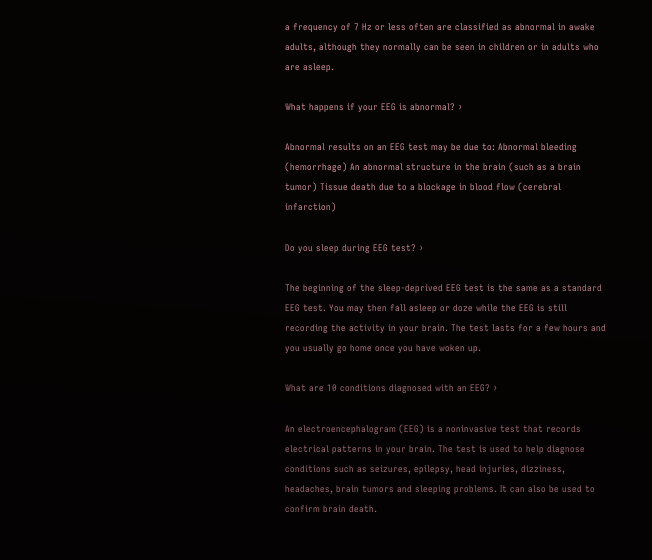a frequency of 7 Hz or less often are classified as abnormal in awake adults, although they normally can be seen in children or in adults who are asleep.

What happens if your EEG is abnormal? ›

Abnormal results on an EEG test may be due to: Abnormal bleeding (hemorrhage) An abnormal structure in the brain (such as a brain tumor) Tissue death due to a blockage in blood flow (cerebral infarction)

Do you sleep during EEG test? ›

The beginning of the sleep-deprived EEG test is the same as a standard EEG test. You may then fall asleep or doze while the EEG is still recording the activity in your brain. The test lasts for a few hours and you usually go home once you have woken up.

What are 10 conditions diagnosed with an EEG? ›

An electroencephalogram (EEG) is a noninvasive test that records electrical patterns in your brain. The test is used to help diagnose conditions such as seizures, epilepsy, head injuries, dizziness, headaches, brain tumors and sleeping problems. It can also be used to confirm brain death.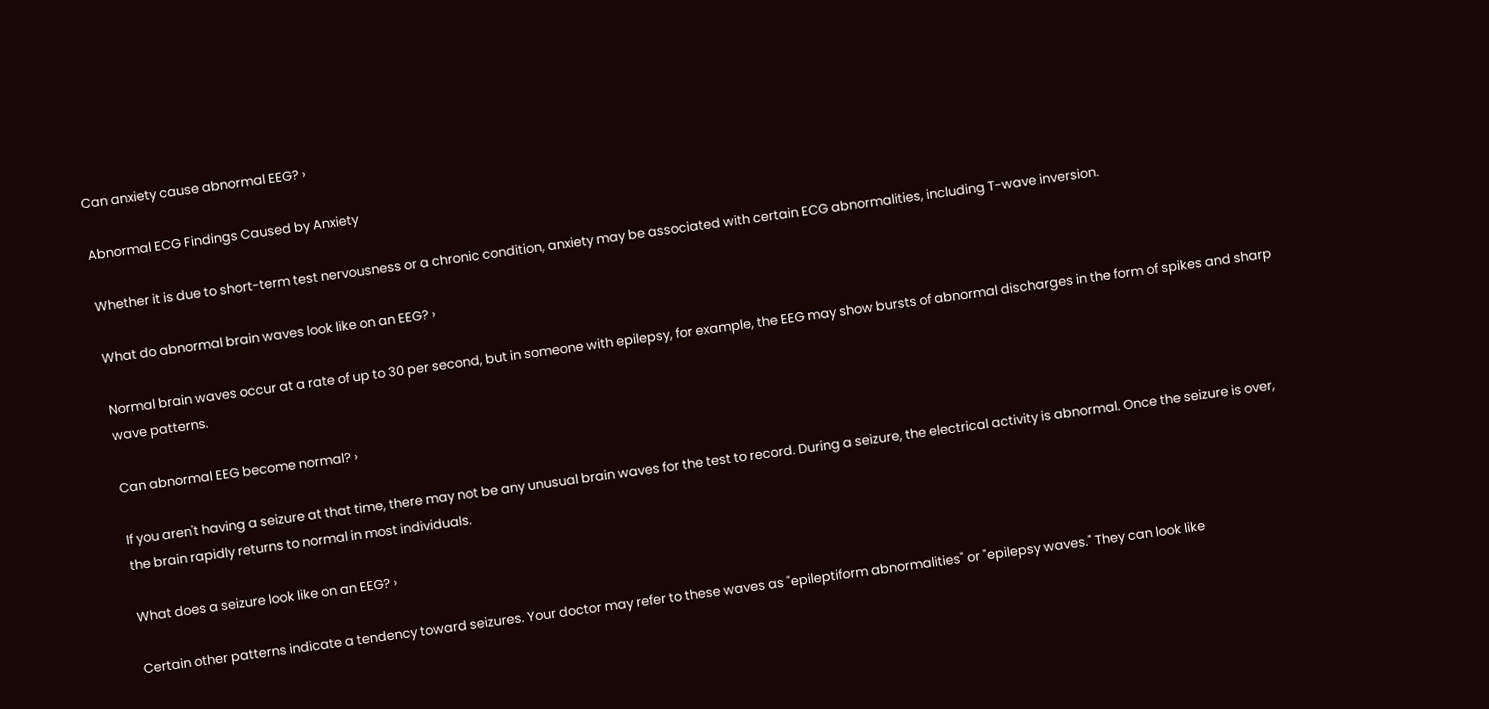Can anxiety cause abnormal EEG? ›

Abnormal ECG Findings Caused by Anxiety

Whether it is due to short-term test nervousness or a chronic condition, anxiety may be associated with certain ECG abnormalities, including T-wave inversion.

What do abnormal brain waves look like on an EEG? ›

Normal brain waves occur at a rate of up to 30 per second, but in someone with epilepsy, for example, the EEG may show bursts of abnormal discharges in the form of spikes and sharp wave patterns.

Can abnormal EEG become normal? ›

If you aren't having a seizure at that time, there may not be any unusual brain waves for the test to record. During a seizure, the electrical activity is abnormal. Once the seizure is over, the brain rapidly returns to normal in most individuals.

What does a seizure look like on an EEG? ›

Certain other patterns indicate a tendency toward seizures. Your doctor may refer to these waves as "epileptiform abnormalities" or "epilepsy waves." They can look like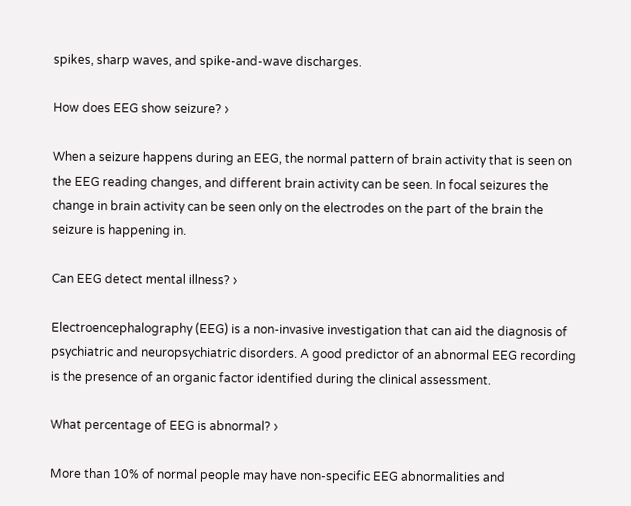spikes, sharp waves, and spike-and-wave discharges.

How does EEG show seizure? ›

When a seizure happens during an EEG, the normal pattern of brain activity that is seen on the EEG reading changes, and different brain activity can be seen. In focal seizures the change in brain activity can be seen only on the electrodes on the part of the brain the seizure is happening in.

Can EEG detect mental illness? ›

Electroencephalography (EEG) is a non-invasive investigation that can aid the diagnosis of psychiatric and neuropsychiatric disorders. A good predictor of an abnormal EEG recording is the presence of an organic factor identified during the clinical assessment.

What percentage of EEG is abnormal? ›

More than 10% of normal people may have non-specific EEG abnormalities and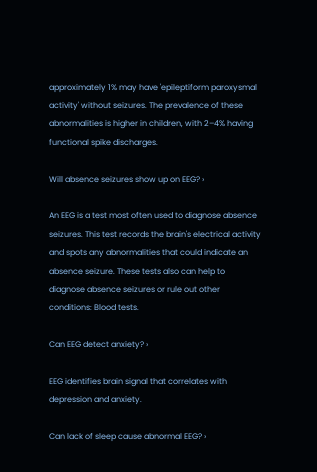approximately 1% may have 'epileptiform paroxysmal activity' without seizures. The prevalence of these abnormalities is higher in children, with 2–4% having functional spike discharges.

Will absence seizures show up on EEG? ›

An EEG is a test most often used to diagnose absence seizures. This test records the brain's electrical activity and spots any abnormalities that could indicate an absence seizure. These tests also can help to diagnose absence seizures or rule out other conditions: Blood tests.

Can EEG detect anxiety? ›

EEG identifies brain signal that correlates with depression and anxiety.

Can lack of sleep cause abnormal EEG? ›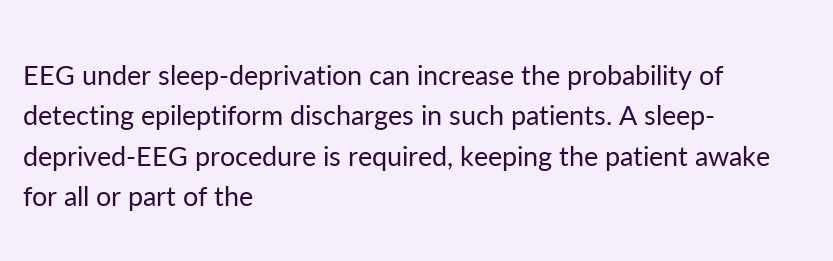EEG under sleep-deprivation can increase the probability of detecting epileptiform discharges in such patients. A sleep-deprived-EEG procedure is required, keeping the patient awake for all or part of the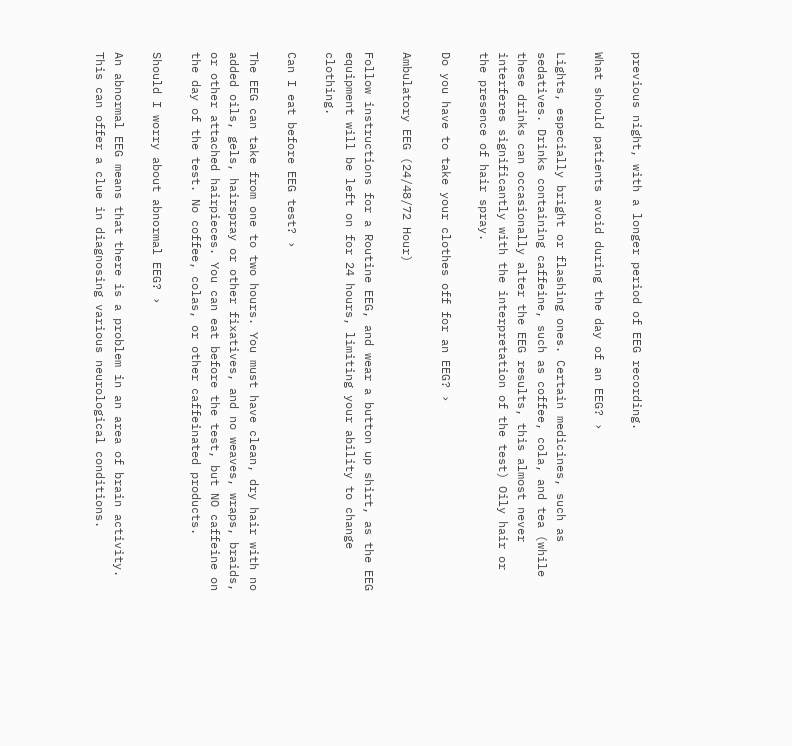previous night, with a longer period of EEG recording.

What should patients avoid during the day of an EEG? ›

Lights, especially bright or flashing ones. Certain medicines, such as sedatives. Drinks containing caffeine, such as coffee, cola, and tea (while these drinks can occasionally alter the EEG results, this almost never interferes significantly with the interpretation of the test) Oily hair or the presence of hair spray.

Do you have to take your clothes off for an EEG? ›

Ambulatory EEG (24/48/72 Hour)

Follow instructions for a Routine EEG, and wear a button up shirt, as the EEG equipment will be left on for 24 hours, limiting your ability to change clothing.

Can I eat before EEG test? ›

The EEG can take from one to two hours. You must have clean, dry hair with no added oils, gels, hairspray or other fixatives, and no weaves, wraps, braids, or other attached hairpieces. You can eat before the test, but NO caffeine on the day of the test. No coffee, colas, or other caffeinated products.

Should I worry about abnormal EEG? ›

An abnormal EEG means that there is a problem in an area of brain activity. This can offer a clue in diagnosing various neurological conditions.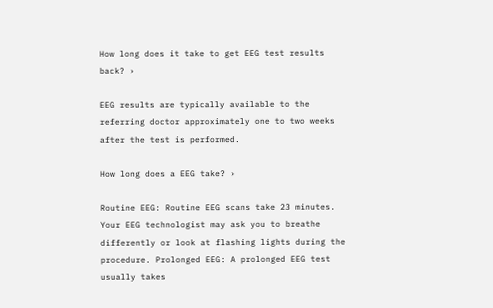How long does it take to get EEG test results back? ›

EEG results are typically available to the referring doctor approximately one to two weeks after the test is performed.

How long does a EEG take? ›

Routine EEG: Routine EEG scans take 23 minutes. Your EEG technologist may ask you to breathe differently or look at flashing lights during the procedure. Prolonged EEG: A prolonged EEG test usually takes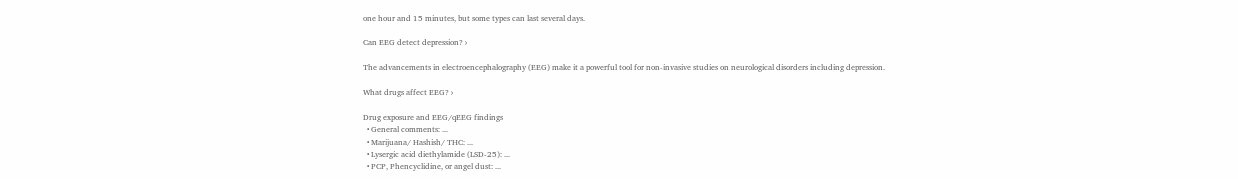one hour and 15 minutes, but some types can last several days.

Can EEG detect depression? ›

The advancements in electroencephalography (EEG) make it a powerful tool for non-invasive studies on neurological disorders including depression.

What drugs affect EEG? ›

Drug exposure and EEG/qEEG findings
  • General comments: ...
  • Marijuana/ Hashish/ THC: ...
  • Lysergic acid diethylamide (LSD-25): ...
  • PCP, Phencyclidine, or angel dust: ...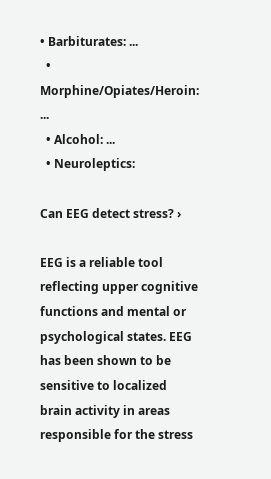• Barbiturates: ...
  • Morphine/Opiates/Heroin: ...
  • Alcohol: ...
  • Neuroleptics:

Can EEG detect stress? ›

EEG is a reliable tool reflecting upper cognitive functions and mental or psychological states. EEG has been shown to be sensitive to localized brain activity in areas responsible for the stress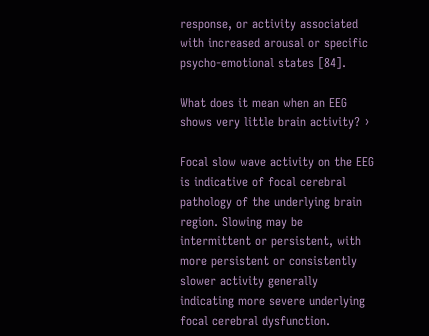response, or activity associated with increased arousal or specific psycho-emotional states [84].

What does it mean when an EEG shows very little brain activity? ›

Focal slow wave activity on the EEG is indicative of focal cerebral pathology of the underlying brain region. Slowing may be intermittent or persistent, with more persistent or consistently slower activity generally indicating more severe underlying focal cerebral dysfunction.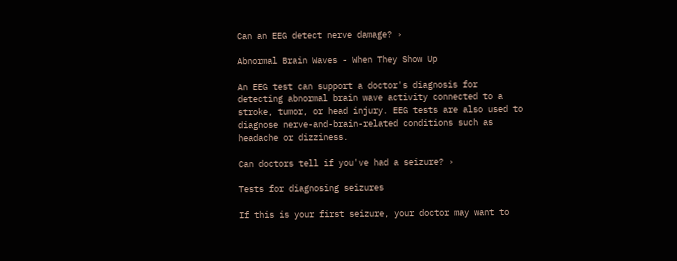Can an EEG detect nerve damage? ›

Abnormal Brain Waves - When They Show Up

An EEG test can support a doctor's diagnosis for detecting abnormal brain wave activity connected to a stroke, tumor, or head injury. EEG tests are also used to diagnose nerve-and-brain-related conditions such as headache or dizziness.

Can doctors tell if you've had a seizure? ›

Tests for diagnosing seizures

If this is your first seizure, your doctor may want to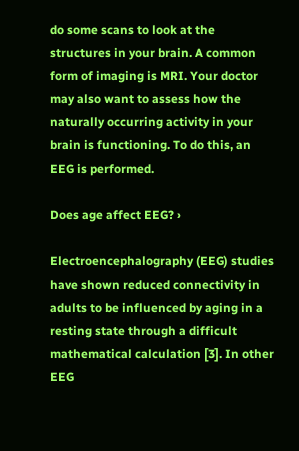do some scans to look at the structures in your brain. A common form of imaging is MRI. Your doctor may also want to assess how the naturally occurring activity in your brain is functioning. To do this, an EEG is performed.

Does age affect EEG? ›

Electroencephalography (EEG) studies have shown reduced connectivity in adults to be influenced by aging in a resting state through a difficult mathematical calculation [3]. In other EEG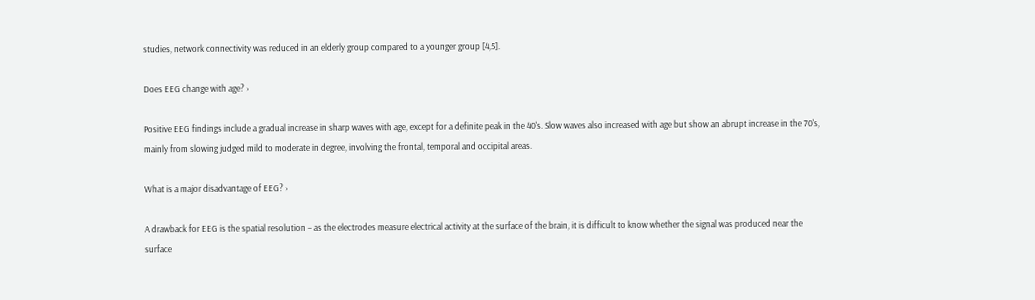studies, network connectivity was reduced in an elderly group compared to a younger group [4,5].

Does EEG change with age? ›

Positive EEG findings include a gradual increase in sharp waves with age, except for a definite peak in the 40's. Slow waves also increased with age but show an abrupt increase in the 70's, mainly from slowing judged mild to moderate in degree, involving the frontal, temporal and occipital areas.

What is a major disadvantage of EEG? ›

A drawback for EEG is the spatial resolution – as the electrodes measure electrical activity at the surface of the brain, it is difficult to know whether the signal was produced near the surface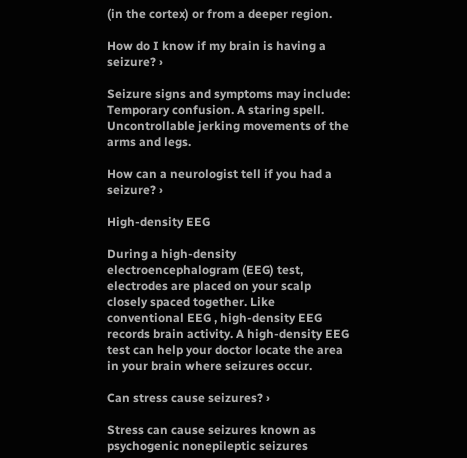(in the cortex) or from a deeper region.

How do I know if my brain is having a seizure? ›

Seizure signs and symptoms may include: Temporary confusion. A staring spell. Uncontrollable jerking movements of the arms and legs.

How can a neurologist tell if you had a seizure? ›

High-density EEG

During a high-density electroencephalogram (EEG) test, electrodes are placed on your scalp closely spaced together. Like conventional EEG , high-density EEG records brain activity. A high-density EEG test can help your doctor locate the area in your brain where seizures occur.

Can stress cause seizures? ›

Stress can cause seizures known as psychogenic nonepileptic seizures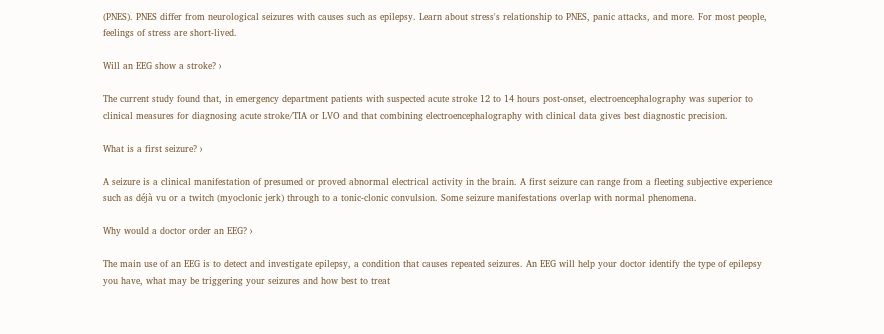(PNES). PNES differ from neurological seizures with causes such as epilepsy. Learn about stress's relationship to PNES, panic attacks, and more. For most people, feelings of stress are short-lived.

Will an EEG show a stroke? ›

The current study found that, in emergency department patients with suspected acute stroke 12 to 14 hours post-onset, electroencephalography was superior to clinical measures for diagnosing acute stroke/TIA or LVO and that combining electroencephalography with clinical data gives best diagnostic precision.

What is a first seizure? ›

A seizure is a clinical manifestation of presumed or proved abnormal electrical activity in the brain. A first seizure can range from a fleeting subjective experience such as déjà vu or a twitch (myoclonic jerk) through to a tonic-clonic convulsion. Some seizure manifestations overlap with normal phenomena.

Why would a doctor order an EEG? ›

The main use of an EEG is to detect and investigate epilepsy, a condition that causes repeated seizures. An EEG will help your doctor identify the type of epilepsy you have, what may be triggering your seizures and how best to treat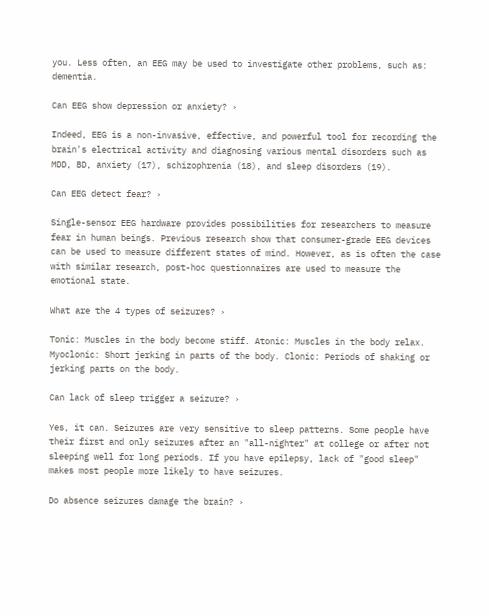you. Less often, an EEG may be used to investigate other problems, such as: dementia.

Can EEG show depression or anxiety? ›

Indeed, EEG is a non-invasive, effective, and powerful tool for recording the brain's electrical activity and diagnosing various mental disorders such as MDD, BD, anxiety (17), schizophrenia (18), and sleep disorders (19).

Can EEG detect fear? ›

Single-sensor EEG hardware provides possibilities for researchers to measure fear in human beings. Previous research show that consumer-grade EEG devices can be used to measure different states of mind. However, as is often the case with similar research, post-hoc questionnaires are used to measure the emotional state.

What are the 4 types of seizures? ›

Tonic: Muscles in the body become stiff. Atonic: Muscles in the body relax. Myoclonic: Short jerking in parts of the body. Clonic: Periods of shaking or jerking parts on the body.

Can lack of sleep trigger a seizure? ›

Yes, it can. Seizures are very sensitive to sleep patterns. Some people have their first and only seizures after an "all-nighter" at college or after not sleeping well for long periods. If you have epilepsy, lack of "good sleep" makes most people more likely to have seizures.

Do absence seizures damage the brain? ›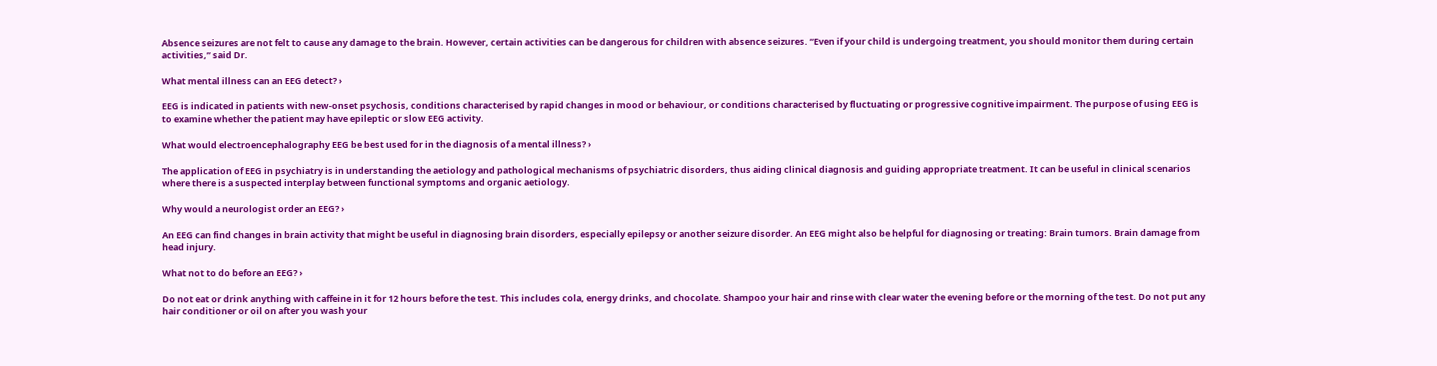Absence seizures are not felt to cause any damage to the brain. However, certain activities can be dangerous for children with absence seizures. “Even if your child is undergoing treatment, you should monitor them during certain activities,” said Dr.

What mental illness can an EEG detect? ›

EEG is indicated in patients with new-onset psychosis, conditions characterised by rapid changes in mood or behaviour, or conditions characterised by fluctuating or progressive cognitive impairment. The purpose of using EEG is to examine whether the patient may have epileptic or slow EEG activity.

What would electroencephalography EEG be best used for in the diagnosis of a mental illness? ›

The application of EEG in psychiatry is in understanding the aetiology and pathological mechanisms of psychiatric disorders, thus aiding clinical diagnosis and guiding appropriate treatment. It can be useful in clinical scenarios where there is a suspected interplay between functional symptoms and organic aetiology.

Why would a neurologist order an EEG? ›

An EEG can find changes in brain activity that might be useful in diagnosing brain disorders, especially epilepsy or another seizure disorder. An EEG might also be helpful for diagnosing or treating: Brain tumors. Brain damage from head injury.

What not to do before an EEG? ›

Do not eat or drink anything with caffeine in it for 12 hours before the test. This includes cola, energy drinks, and chocolate. Shampoo your hair and rinse with clear water the evening before or the morning of the test. Do not put any hair conditioner or oil on after you wash your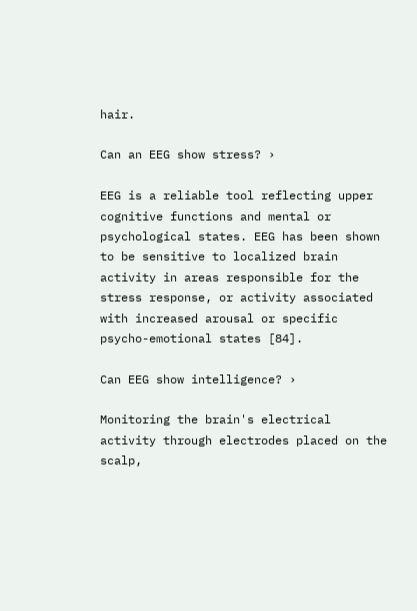hair.

Can an EEG show stress? ›

EEG is a reliable tool reflecting upper cognitive functions and mental or psychological states. EEG has been shown to be sensitive to localized brain activity in areas responsible for the stress response, or activity associated with increased arousal or specific psycho-emotional states [84].

Can EEG show intelligence? ›

Monitoring the brain's electrical activity through electrodes placed on the scalp,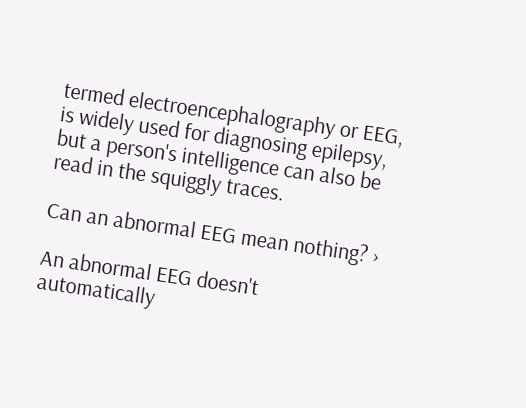termed electroencephalography or EEG, is widely used for diagnosing epilepsy, but a person's intelligence can also be read in the squiggly traces.

Can an abnormal EEG mean nothing? ›

An abnormal EEG doesn't automatically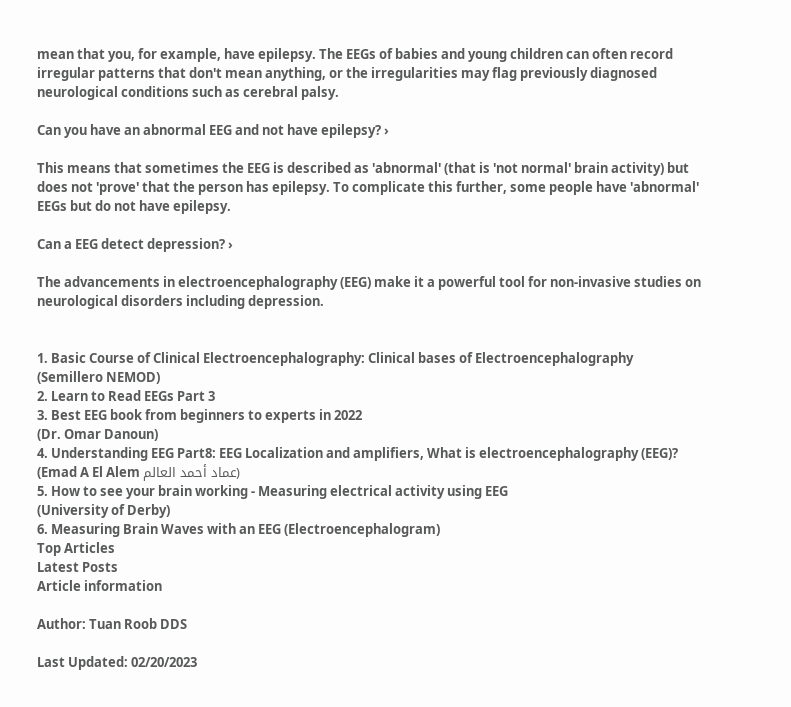mean that you, for example, have epilepsy. The EEGs of babies and young children can often record irregular patterns that don't mean anything, or the irregularities may flag previously diagnosed neurological conditions such as cerebral palsy.

Can you have an abnormal EEG and not have epilepsy? ›

This means that sometimes the EEG is described as 'abnormal' (that is 'not normal' brain activity) but does not 'prove' that the person has epilepsy. To complicate this further, some people have 'abnormal' EEGs but do not have epilepsy.

Can a EEG detect depression? ›

The advancements in electroencephalography (EEG) make it a powerful tool for non-invasive studies on neurological disorders including depression.


1. Basic Course of Clinical Electroencephalography: Clinical bases of Electroencephalography
(Semillero NEMOD)
2. Learn to Read EEGs Part 3
3. Best EEG book from beginners to experts in 2022
(Dr. Omar Danoun)
4. Understanding EEG Part8: EEG Localization and amplifiers, What is electroencephalography (EEG)?
(Emad A El Alem عماد أحمد العالم)
5. How to see your brain working - Measuring electrical activity using EEG
(University of Derby)
6. Measuring Brain Waves with an EEG (Electroencephalogram)
Top Articles
Latest Posts
Article information

Author: Tuan Roob DDS

Last Updated: 02/20/2023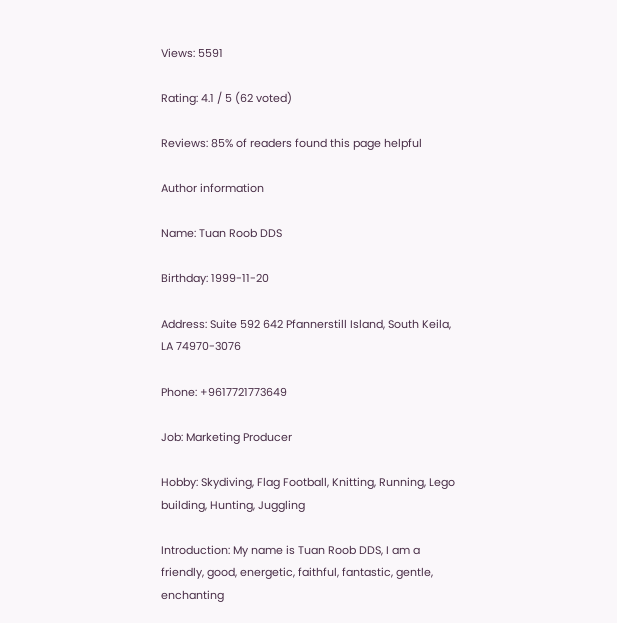Views: 5591

Rating: 4.1 / 5 (62 voted)

Reviews: 85% of readers found this page helpful

Author information

Name: Tuan Roob DDS

Birthday: 1999-11-20

Address: Suite 592 642 Pfannerstill Island, South Keila, LA 74970-3076

Phone: +9617721773649

Job: Marketing Producer

Hobby: Skydiving, Flag Football, Knitting, Running, Lego building, Hunting, Juggling

Introduction: My name is Tuan Roob DDS, I am a friendly, good, energetic, faithful, fantastic, gentle, enchanting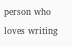person who loves writing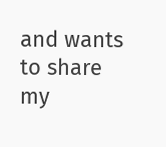and wants to share my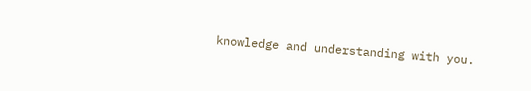knowledge and understanding with you.